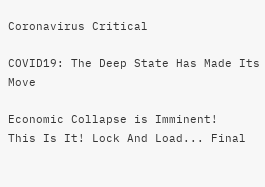Coronavirus Critical

COVID19: The Deep State Has Made Its Move

Economic Collapse is Imminent!
This Is It! Lock And Load... Final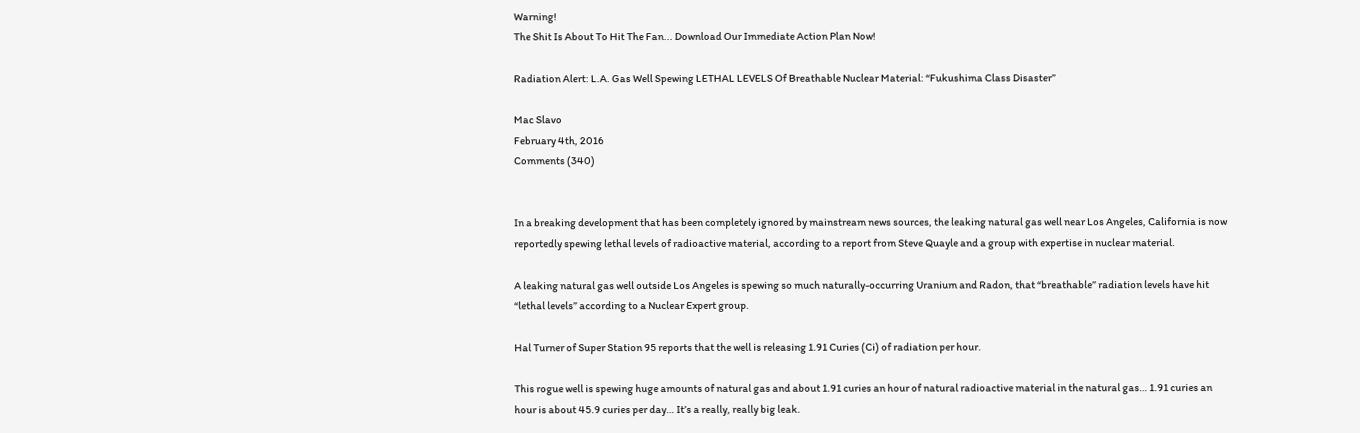Warning!
The Shit Is About To Hit The Fan... Download Our Immediate Action Plan Now!

Radiation Alert: L.A. Gas Well Spewing LETHAL LEVELS Of Breathable Nuclear Material: “Fukushima Class Disaster”

Mac Slavo
February 4th, 2016
Comments (340)


In a breaking development that has been completely ignored by mainstream news sources, the leaking natural gas well near Los Angeles, California is now reportedly spewing lethal levels of radioactive material, according to a report from Steve Quayle and a group with expertise in nuclear material.

A leaking natural gas well outside Los Angeles is spewing so much naturally-occurring Uranium and Radon, that “breathable” radiation levels have hit “lethal levels” according to a Nuclear Expert group.

Hal Turner of Super Station 95 reports that the well is releasing 1.91 Curies (Ci) of radiation per hour.

This rogue well is spewing huge amounts of natural gas and about 1.91 curies an hour of natural radioactive material in the natural gas… 1.91 curies an hour is about 45.9 curies per day… It’s a really, really big leak.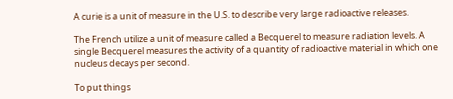A curie is a unit of measure in the U.S. to describe very large radioactive releases.

The French utilize a unit of measure called a Becquerel to measure radiation levels. A single Becquerel measures the activity of a quantity of radioactive material in which one nucleus decays per second.

To put things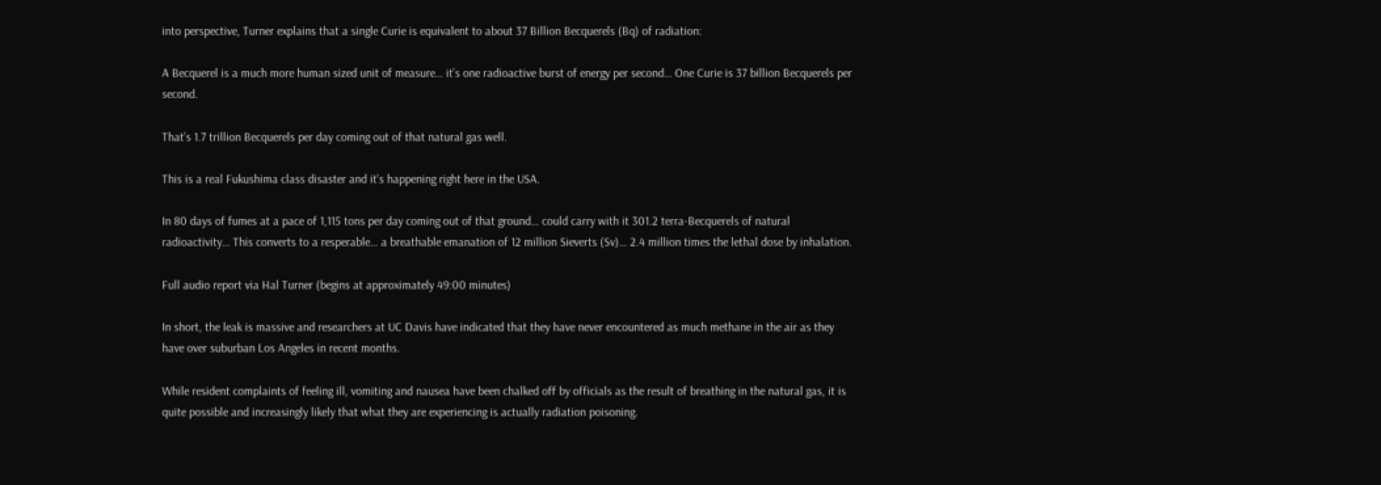into perspective, Turner explains that a single Curie is equivalent to about 37 Billion Becquerels (Bq) of radiation:

A Becquerel is a much more human sized unit of measure… it’s one radioactive burst of energy per second… One Curie is 37 billion Becquerels per second.

That’s 1.7 trillion Becquerels per day coming out of that natural gas well.

This is a real Fukushima class disaster and it’s happening right here in the USA.

In 80 days of fumes at a pace of 1,115 tons per day coming out of that ground… could carry with it 301.2 terra-Becquerels of natural radioactivity… This converts to a resperable… a breathable emanation of 12 million Sieverts (Sv)… 2.4 million times the lethal dose by inhalation.

Full audio report via Hal Turner (begins at approximately 49:00 minutes)

In short, the leak is massive and researchers at UC Davis have indicated that they have never encountered as much methane in the air as they have over suburban Los Angeles in recent months.

While resident complaints of feeling ill, vomiting and nausea have been chalked off by officials as the result of breathing in the natural gas, it is quite possible and increasingly likely that what they are experiencing is actually radiation poisoning.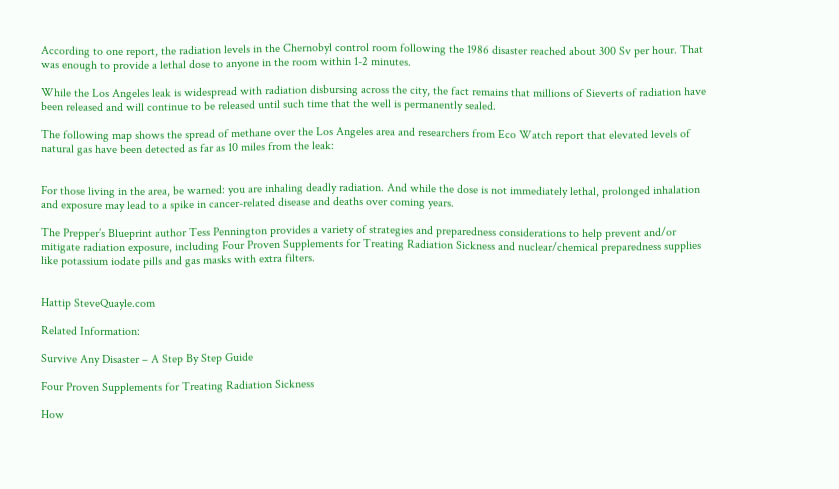According to one report, the radiation levels in the Chernobyl control room following the 1986 disaster reached about 300 Sv per hour. That was enough to provide a lethal dose to anyone in the room within 1-2 minutes.

While the Los Angeles leak is widespread with radiation disbursing across the city, the fact remains that millions of Sieverts of radiation have been released and will continue to be released until such time that the well is permanently sealed.

The following map shows the spread of methane over the Los Angeles area and researchers from Eco Watch report that elevated levels of natural gas have been detected as far as 10 miles from the leak:


For those living in the area, be warned: you are inhaling deadly radiation. And while the dose is not immediately lethal, prolonged inhalation and exposure may lead to a spike in cancer-related disease and deaths over coming years.

The Prepper’s Blueprint author Tess Pennington provides a variety of strategies and preparedness considerations to help prevent and/or mitigate radiation exposure, including Four Proven Supplements for Treating Radiation Sickness and nuclear/chemical preparedness supplies like potassium iodate pills and gas masks with extra filters.


Hattip SteveQuayle.com

Related Information:

Survive Any Disaster – A Step By Step Guide

Four Proven Supplements for Treating Radiation Sickness

How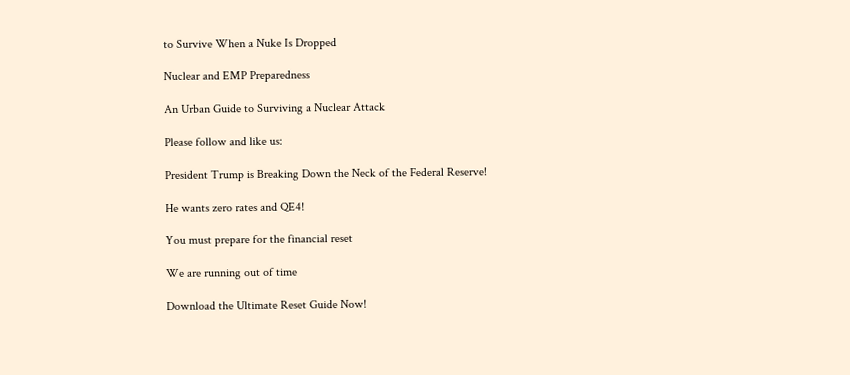to Survive When a Nuke Is Dropped

Nuclear and EMP Preparedness

An Urban Guide to Surviving a Nuclear Attack

Please follow and like us:

President Trump is Breaking Down the Neck of the Federal Reserve!

He wants zero rates and QE4!

You must prepare for the financial reset

We are running out of time

Download the Ultimate Reset Guide Now!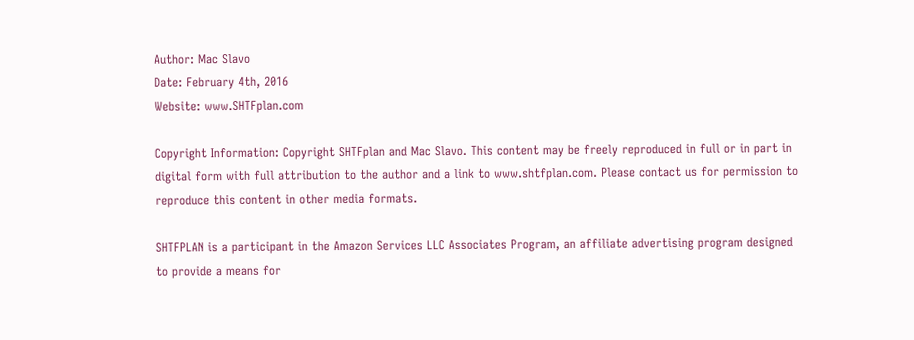Author: Mac Slavo
Date: February 4th, 2016
Website: www.SHTFplan.com

Copyright Information: Copyright SHTFplan and Mac Slavo. This content may be freely reproduced in full or in part in digital form with full attribution to the author and a link to www.shtfplan.com. Please contact us for permission to reproduce this content in other media formats.

SHTFPLAN is a participant in the Amazon Services LLC Associates Program, an affiliate advertising program designed to provide a means for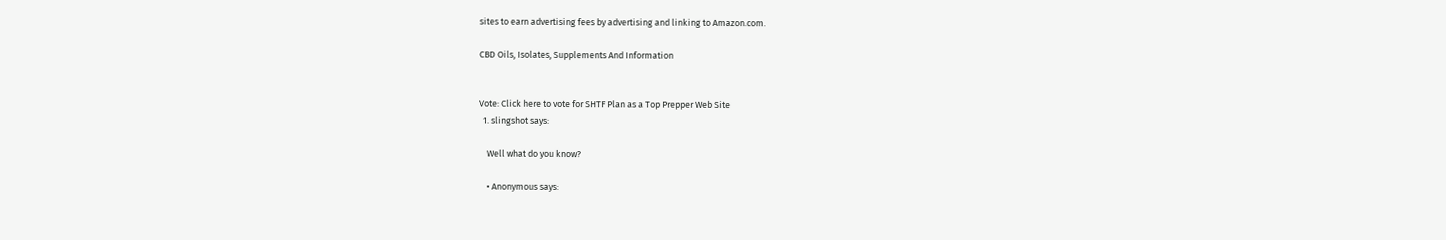sites to earn advertising fees by advertising and linking to Amazon.com.

CBD Oils, Isolates, Supplements And Information


Vote: Click here to vote for SHTF Plan as a Top Prepper Web Site
  1. slingshot says:

    Well what do you know?

    • Anonymous says: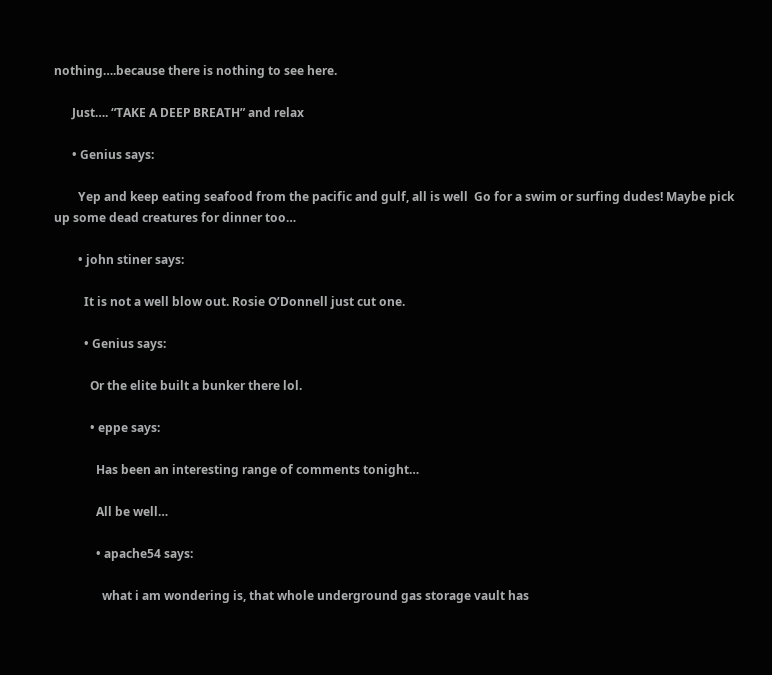nothing….because there is nothing to see here.

      Just…. “TAKE A DEEP BREATH” and relax

      • Genius says:

        Yep and keep eating seafood from the pacific and gulf, all is well  Go for a swim or surfing dudes! Maybe pick up some dead creatures for dinner too…

        • john stiner says:

          It is not a well blow out. Rosie O’Donnell just cut one.

          • Genius says:

            Or the elite built a bunker there lol.

            • eppe says:

              Has been an interesting range of comments tonight…

              All be well…

              • apache54 says:

                what i am wondering is, that whole underground gas storage vault has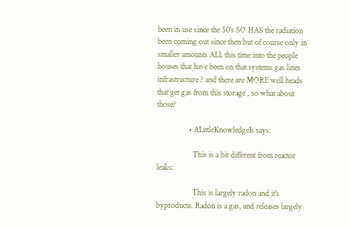been in use since the 50’s SO HAS the radiation been coming out since then but of course only in smaller amounts ALL this time into the people houses that have been on that systems gas lines infrastructure ? and there are MORE well heads that get gas from this storage , so what about those?

                • ALittleKnowledgeIs says:

                  This is a bit different from reactor leaks:

                  This is largely radon and it’s byproducts. Radon is a gas, and releases largely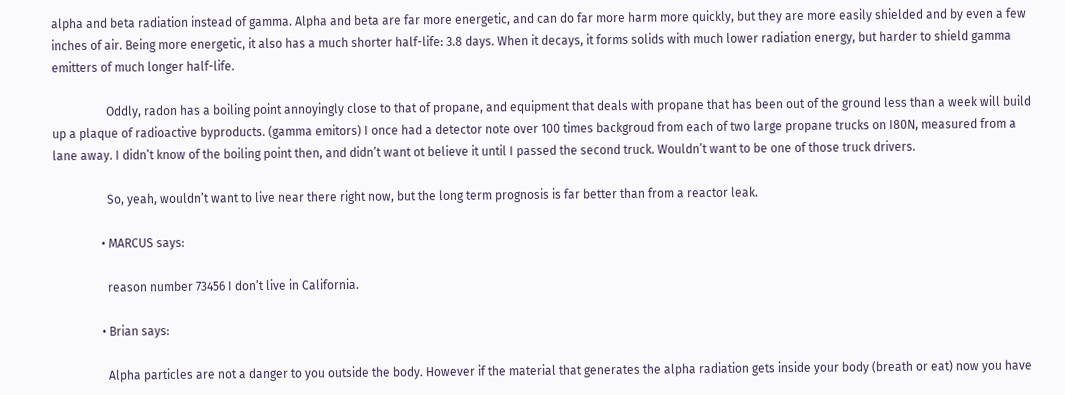alpha and beta radiation instead of gamma. Alpha and beta are far more energetic, and can do far more harm more quickly, but they are more easily shielded and by even a few inches of air. Being more energetic, it also has a much shorter half-life: 3.8 days. When it decays, it forms solids with much lower radiation energy, but harder to shield gamma emitters of much longer half-life.

                  Oddly, radon has a boiling point annoyingly close to that of propane, and equipment that deals with propane that has been out of the ground less than a week will build up a plaque of radioactive byproducts. (gamma emitors) I once had a detector note over 100 times backgroud from each of two large propane trucks on I80N, measured from a lane away. I didn’t know of the boiling point then, and didn’t want ot believe it until I passed the second truck. Wouldn’t want to be one of those truck drivers.

                  So, yeah, wouldn’t want to live near there right now, but the long term prognosis is far better than from a reactor leak.

                • MARCUS says:

                  reason number 73456 I don’t live in California.

                • Brian says:

                  Alpha particles are not a danger to you outside the body. However if the material that generates the alpha radiation gets inside your body (breath or eat) now you have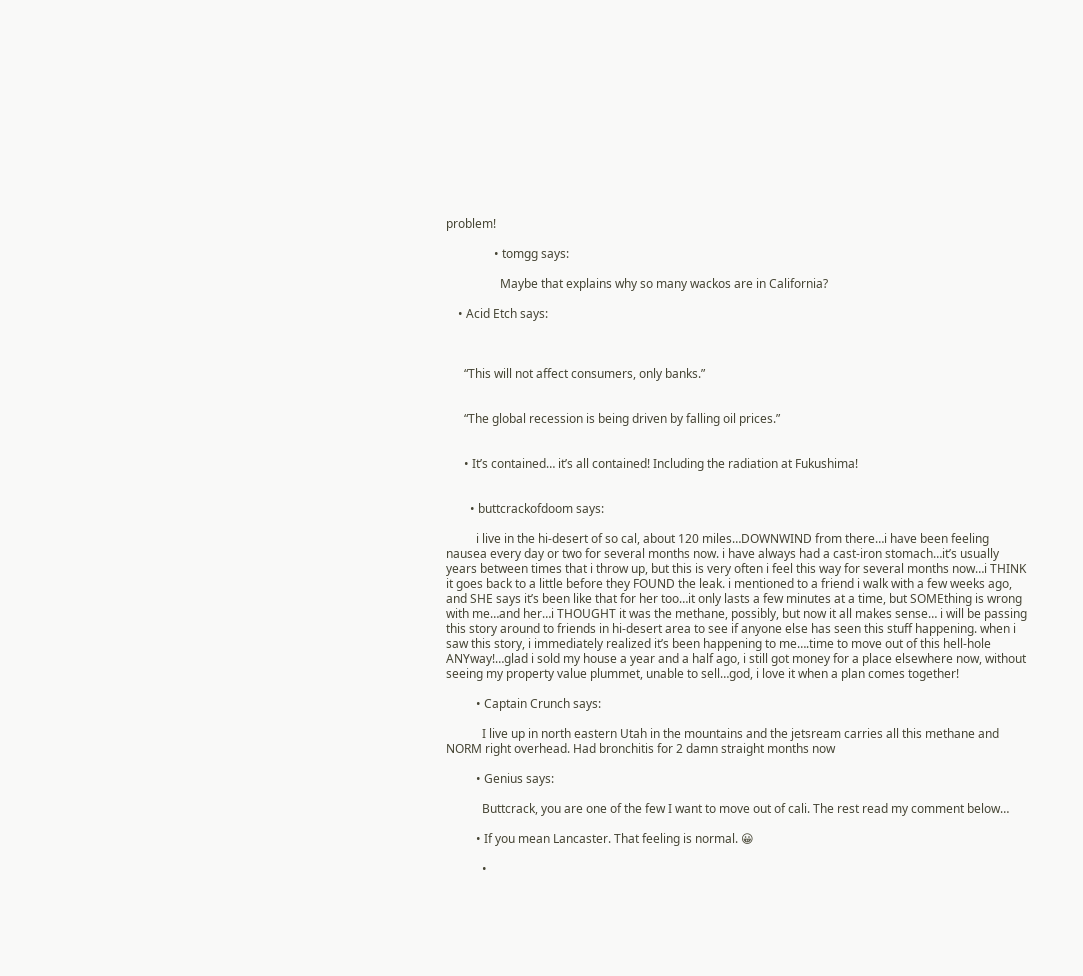problem!

                • tomgg says:

                  Maybe that explains why so many wackos are in California?

    • Acid Etch says:



      “This will not affect consumers, only banks.”


      “The global recession is being driven by falling oil prices.”


      • It’s contained… it’s all contained! Including the radiation at Fukushima!


        • buttcrackofdoom says:

          i live in the hi-desert of so cal, about 120 miles…DOWNWIND from there…i have been feeling nausea every day or two for several months now. i have always had a cast-iron stomach…it’s usually years between times that i throw up, but this is very often i feel this way for several months now…i THINK it goes back to a little before they FOUND the leak. i mentioned to a friend i walk with a few weeks ago, and SHE says it’s been like that for her too…it only lasts a few minutes at a time, but SOMEthing is wrong with me…and her…i THOUGHT it was the methane, possibly, but now it all makes sense… i will be passing this story around to friends in hi-desert area to see if anyone else has seen this stuff happening. when i saw this story, i immediately realized it’s been happening to me….time to move out of this hell-hole ANYway!…glad i sold my house a year and a half ago, i still got money for a place elsewhere now, without seeing my property value plummet, unable to sell…god, i love it when a plan comes together!

          • Captain Crunch says:

            I live up in north eastern Utah in the mountains and the jetsream carries all this methane and NORM right overhead. Had bronchitis for 2 damn straight months now

          • Genius says:

            Buttcrack, you are one of the few I want to move out of cali. The rest read my comment below…

          • If you mean Lancaster. That feeling is normal. 😀

            •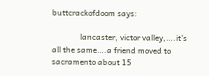buttcrackofdoom says:

              lancaster, victor valley,….it’s all the same….a friend moved to sacramento about 15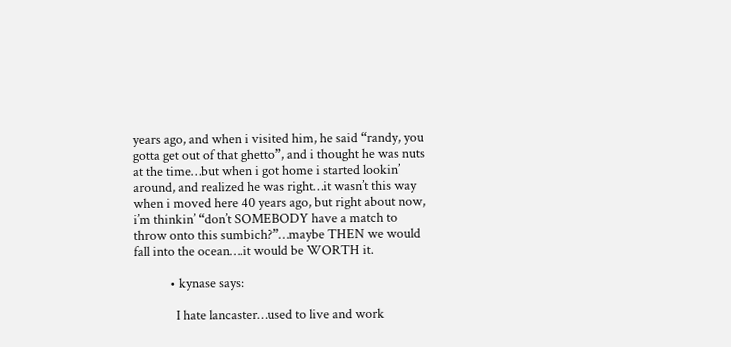years ago, and when i visited him, he said “randy, you gotta get out of that ghetto”, and i thought he was nuts at the time…but when i got home i started lookin’ around, and realized he was right…it wasn’t this way when i moved here 40 years ago, but right about now, i’m thinkin’ “don’t SOMEBODY have a match to throw onto this sumbich?”…maybe THEN we would fall into the ocean….it would be WORTH it.

            • kynase says:

              I hate lancaster…used to live and work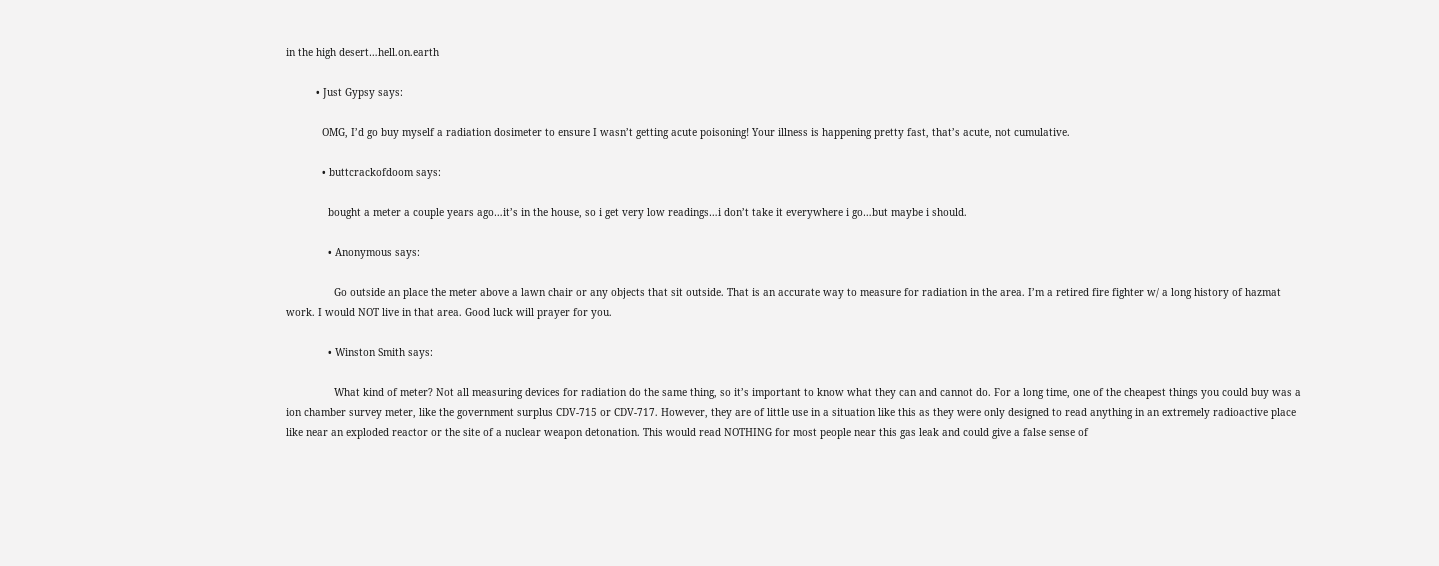in the high desert…hell.on.earth

          • Just Gypsy says:

            OMG, I’d go buy myself a radiation dosimeter to ensure I wasn’t getting acute poisoning! Your illness is happening pretty fast, that’s acute, not cumulative.

            • buttcrackofdoom says:

              bought a meter a couple years ago…it’s in the house, so i get very low readings…i don’t take it everywhere i go…but maybe i should.

              • Anonymous says:

                Go outside an place the meter above a lawn chair or any objects that sit outside. That is an accurate way to measure for radiation in the area. I’m a retired fire fighter w/ a long history of hazmat work. I would NOT live in that area. Good luck will prayer for you.

              • Winston Smith says:

                What kind of meter? Not all measuring devices for radiation do the same thing, so it’s important to know what they can and cannot do. For a long time, one of the cheapest things you could buy was a ion chamber survey meter, like the government surplus CDV-715 or CDV-717. However, they are of little use in a situation like this as they were only designed to read anything in an extremely radioactive place like near an exploded reactor or the site of a nuclear weapon detonation. This would read NOTHING for most people near this gas leak and could give a false sense of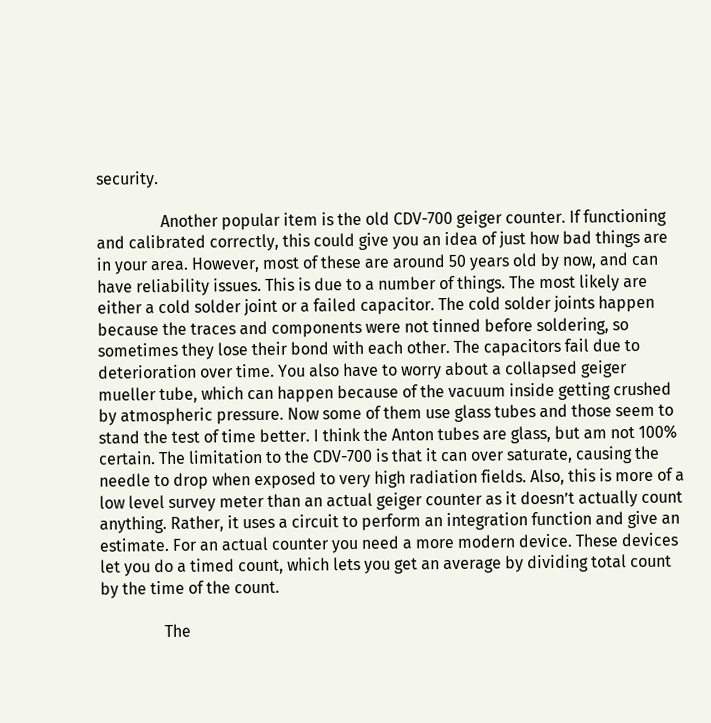security.

                Another popular item is the old CDV-700 geiger counter. If functioning and calibrated correctly, this could give you an idea of just how bad things are in your area. However, most of these are around 50 years old by now, and can have reliability issues. This is due to a number of things. The most likely are either a cold solder joint or a failed capacitor. The cold solder joints happen because the traces and components were not tinned before soldering, so sometimes they lose their bond with each other. The capacitors fail due to deterioration over time. You also have to worry about a collapsed geiger mueller tube, which can happen because of the vacuum inside getting crushed by atmospheric pressure. Now some of them use glass tubes and those seem to stand the test of time better. I think the Anton tubes are glass, but am not 100% certain. The limitation to the CDV-700 is that it can over saturate, causing the needle to drop when exposed to very high radiation fields. Also, this is more of a low level survey meter than an actual geiger counter as it doesn’t actually count anything. Rather, it uses a circuit to perform an integration function and give an estimate. For an actual counter you need a more modern device. These devices let you do a timed count, which lets you get an average by dividing total count by the time of the count.

                The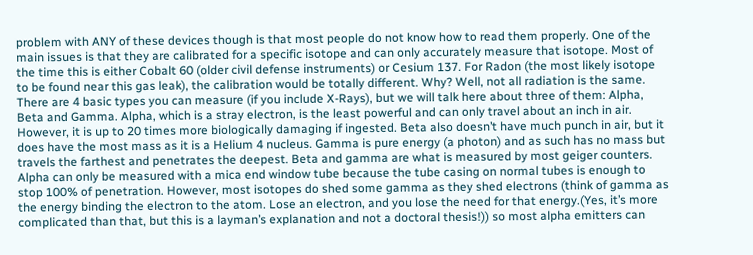problem with ANY of these devices though is that most people do not know how to read them properly. One of the main issues is that they are calibrated for a specific isotope and can only accurately measure that isotope. Most of the time this is either Cobalt 60 (older civil defense instruments) or Cesium 137. For Radon (the most likely isotope to be found near this gas leak), the calibration would be totally different. Why? Well, not all radiation is the same. There are 4 basic types you can measure (if you include X-Rays), but we will talk here about three of them: Alpha, Beta and Gamma. Alpha, which is a stray electron, is the least powerful and can only travel about an inch in air. However, it is up to 20 times more biologically damaging if ingested. Beta also doesn’t have much punch in air, but it does have the most mass as it is a Helium 4 nucleus. Gamma is pure energy (a photon) and as such has no mass but travels the farthest and penetrates the deepest. Beta and gamma are what is measured by most geiger counters. Alpha can only be measured with a mica end window tube because the tube casing on normal tubes is enough to stop 100% of penetration. However, most isotopes do shed some gamma as they shed electrons (think of gamma as the energy binding the electron to the atom. Lose an electron, and you lose the need for that energy.(Yes, it’s more complicated than that, but this is a layman’s explanation and not a doctoral thesis!)) so most alpha emitters can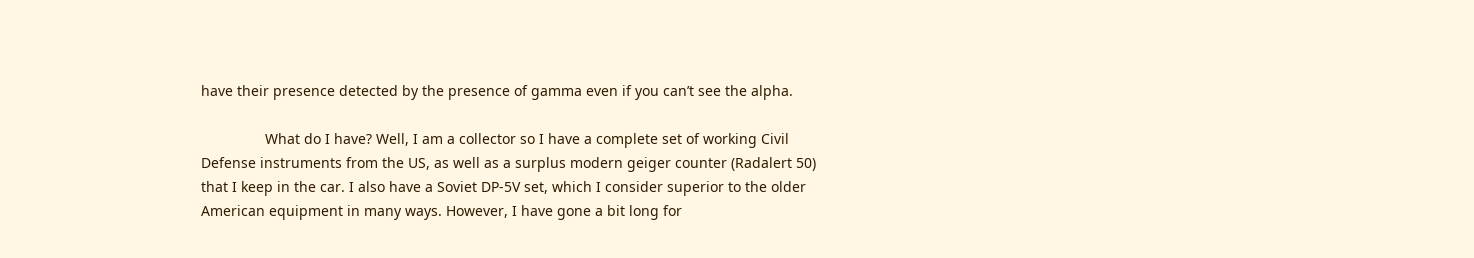have their presence detected by the presence of gamma even if you can’t see the alpha.

                What do I have? Well, I am a collector so I have a complete set of working Civil Defense instruments from the US, as well as a surplus modern geiger counter (Radalert 50) that I keep in the car. I also have a Soviet DP-5V set, which I consider superior to the older American equipment in many ways. However, I have gone a bit long for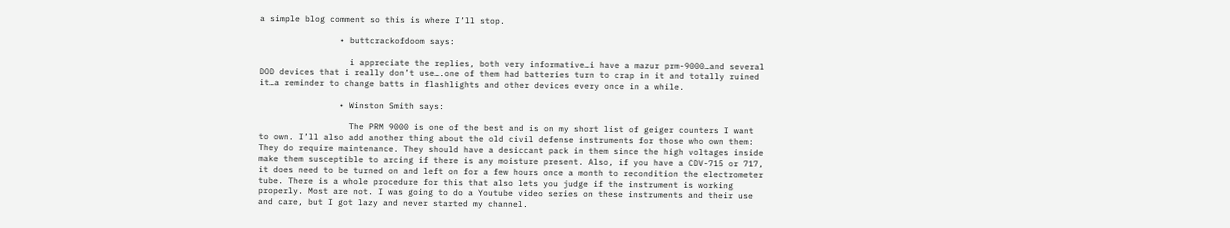a simple blog comment so this is where I’ll stop.

                • buttcrackofdoom says:

                  i appreciate the replies, both very informative…i have a mazur prm-9000…and several DOD devices that i really don’t use….one of them had batteries turn to crap in it and totally ruined it…a reminder to change batts in flashlights and other devices every once in a while.

                • Winston Smith says:

                  The PRM 9000 is one of the best and is on my short list of geiger counters I want to own. I’ll also add another thing about the old civil defense instruments for those who own them: They do require maintenance. They should have a desiccant pack in them since the high voltages inside make them susceptible to arcing if there is any moisture present. Also, if you have a CDV-715 or 717, it does need to be turned on and left on for a few hours once a month to recondition the electrometer tube. There is a whole procedure for this that also lets you judge if the instrument is working properly. Most are not. I was going to do a Youtube video series on these instruments and their use and care, but I got lazy and never started my channel.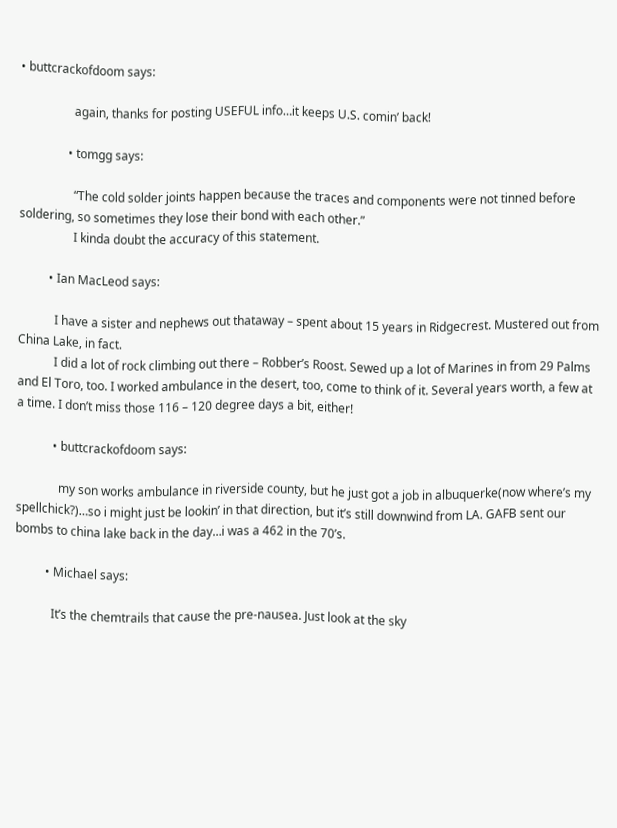• buttcrackofdoom says:

                  again, thanks for posting USEFUL info…it keeps U.S. comin’ back!

                • tomgg says:

                  “The cold solder joints happen because the traces and components were not tinned before soldering, so sometimes they lose their bond with each other.”
                  I kinda doubt the accuracy of this statement.

          • Ian MacLeod says:

            I have a sister and nephews out thataway – spent about 15 years in Ridgecrest. Mustered out from China Lake, in fact.
            I did a lot of rock climbing out there – Robber’s Roost. Sewed up a lot of Marines in from 29 Palms and El Toro, too. I worked ambulance in the desert, too, come to think of it. Several years worth, a few at a time. I don’t miss those 116 – 120 degree days a bit, either!

            • buttcrackofdoom says:

              my son works ambulance in riverside county, but he just got a job in albuquerke(now where’s my spellchick?)…so i might just be lookin’ in that direction, but it’s still downwind from LA. GAFB sent our bombs to china lake back in the day…i was a 462 in the 70’s.

          • Michael says:

            It’s the chemtrails that cause the pre-nausea. Just look at the sky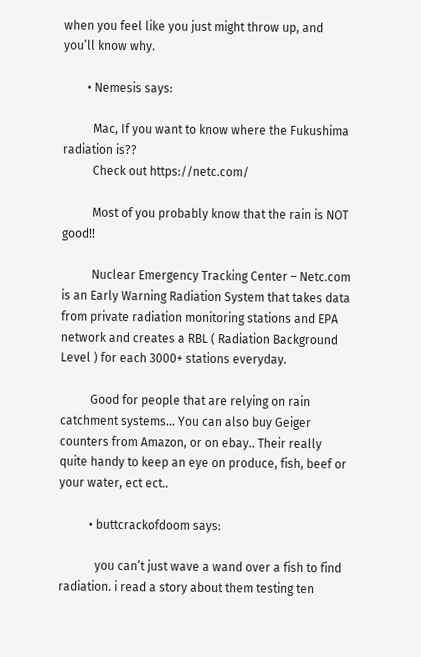when you feel like you just might throw up, and you’ll know why.

        • Nemesis says:

          Mac, If you want to know where the Fukushima radiation is??
          Check out https://netc.com/

          Most of you probably know that the rain is NOT good!!

          Nuclear Emergency Tracking Center – Netc.com is an Early Warning Radiation System that takes data from private radiation monitoring stations and EPA network and creates a RBL ( Radiation Background Level ) for each 3000+ stations everyday.

          Good for people that are relying on rain catchment systems… You can also buy Geiger counters from Amazon, or on ebay.. Their really quite handy to keep an eye on produce, fish, beef or your water, ect ect..

          • buttcrackofdoom says:

            you can’t just wave a wand over a fish to find radiation. i read a story about them testing ten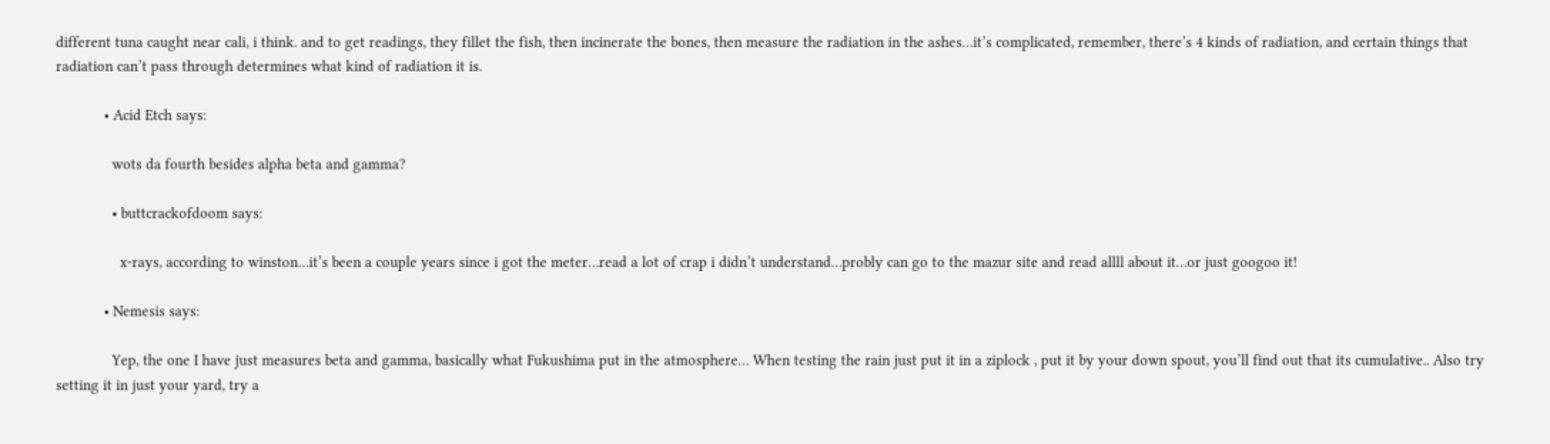different tuna caught near cali, i think. and to get readings, they fillet the fish, then incinerate the bones, then measure the radiation in the ashes…it’s complicated, remember, there’s 4 kinds of radiation, and certain things that radiation can’t pass through determines what kind of radiation it is.

            • Acid Etch says:

              wots da fourth besides alpha beta and gamma?

              • buttcrackofdoom says:

                x-rays, according to winston…it’s been a couple years since i got the meter…read a lot of crap i didn’t understand…probly can go to the mazur site and read allll about it…or just googoo it!

            • Nemesis says:

              Yep, the one I have just measures beta and gamma, basically what Fukushima put in the atmosphere… When testing the rain just put it in a ziplock , put it by your down spout, you’ll find out that its cumulative.. Also try setting it in just your yard, try a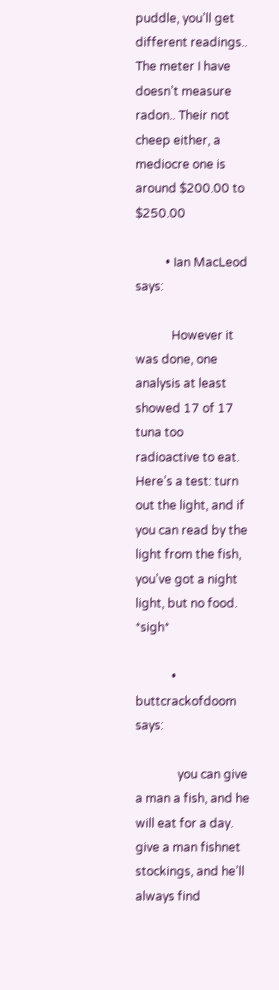puddle, you’ll get different readings.. The meter I have doesn’t measure radon.. Their not cheep either, a mediocre one is around $200.00 to $250.00

          • Ian MacLeod says:

            However it was done, one analysis at least showed 17 of 17 tuna too radioactive to eat. Here’s a test: turn out the light, and if you can read by the light from the fish, you’ve got a night light, but no food. *sigh*

            • buttcrackofdoom says:

              you can give a man a fish, and he will eat for a day. give a man fishnet stockings, and he’ll always find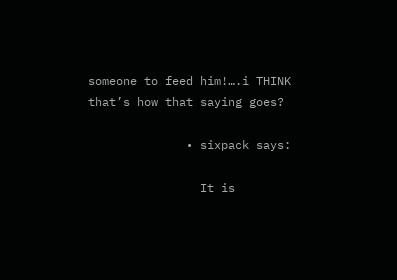someone to feed him!….i THINK that’s how that saying goes?

              • sixpack says:

                It is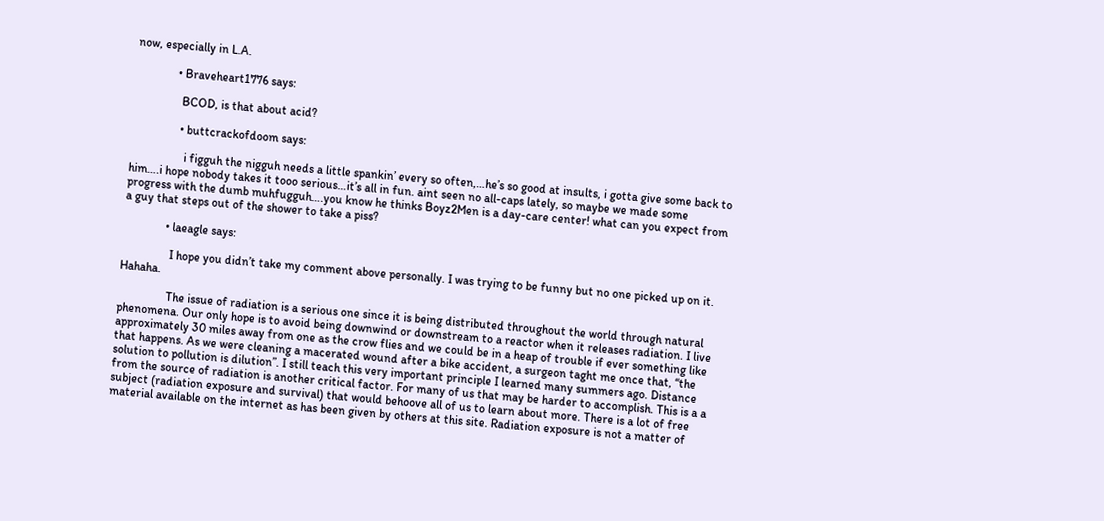now, especially in L.A.

              • Braveheart1776 says:

                BCOD, is that about acid?

                • buttcrackofdoom says:

                  i figguh the nigguh needs a little spankin’ every so often,…he’s so good at insults, i gotta give some back to him….i hope nobody takes it tooo serious…it’s all in fun. aint seen no all-caps lately, so maybe we made some progress with the dumb muhfugguh….you know he thinks Boyz2Men is a day-care center! what can you expect from a guy that steps out of the shower to take a piss?

              • laeagle says:

                I hope you didn’t take my comment above personally. I was trying to be funny but no one picked up on it. Hahaha.

                The issue of radiation is a serious one since it is being distributed throughout the world through natural phenomena. Our only hope is to avoid being downwind or downstream to a reactor when it releases radiation. I live approximately 30 miles away from one as the crow flies and we could be in a heap of trouble if ever something like that happens. As we were cleaning a macerated wound after a bike accident, a surgeon taght me once that, “the solution to pollution is dilution”. I still teach this very important principle I learned many summers ago. Distance from the source of radiation is another critical factor. For many of us that may be harder to accomplish. This is a a subject (radiation exposure and survival) that would behoove all of us to learn about more. There is a lot of free material available on the internet as has been given by others at this site. Radiation exposure is not a matter of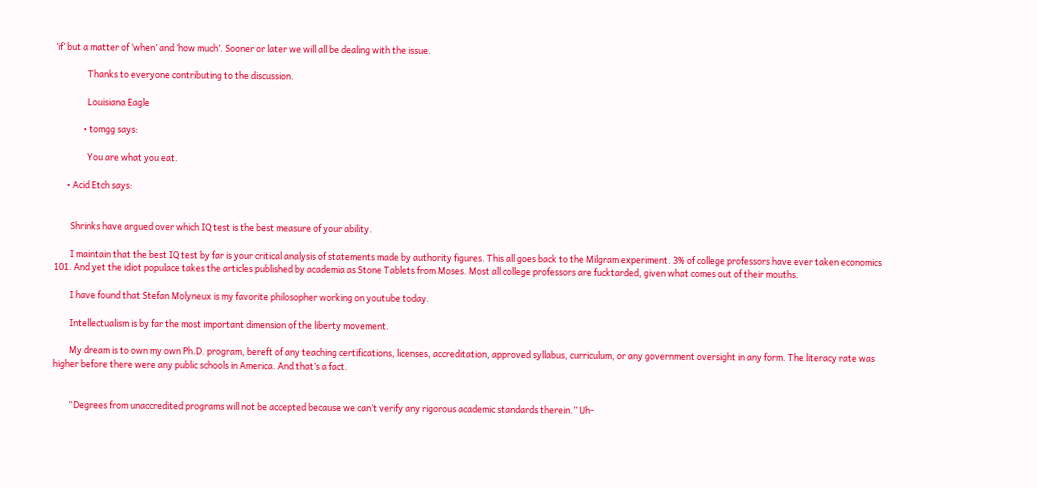‘if’ but a matter of ‘when’ and ‘how much’. Sooner or later we will all be dealing with the issue.

                Thanks to everyone contributing to the discussion.

                Louisiana Eagle

              • tomgg says:

                You are what you eat.

      • Acid Etch says:


        Shrinks have argued over which IQ test is the best measure of your ability.

        I maintain that the best IQ test by far is your critical analysis of statements made by authority figures. This all goes back to the Milgram experiment. 3% of college professors have ever taken economics 101. And yet the idiot populace takes the articles published by academia as Stone Tablets from Moses. Most all college professors are fucktarded, given what comes out of their mouths.

        I have found that Stefan Molyneux is my favorite philosopher working on youtube today.

        Intellectualism is by far the most important dimension of the liberty movement.

        My dream is to own my own Ph.D. program, bereft of any teaching certifications, licenses, accreditation, approved syllabus, curriculum, or any government oversight in any form. The literacy rate was higher before there were any public schools in America. And that’s a fact.


        “Degrees from unaccredited programs will not be accepted because we can’t verify any rigorous academic standards therein.” Uh-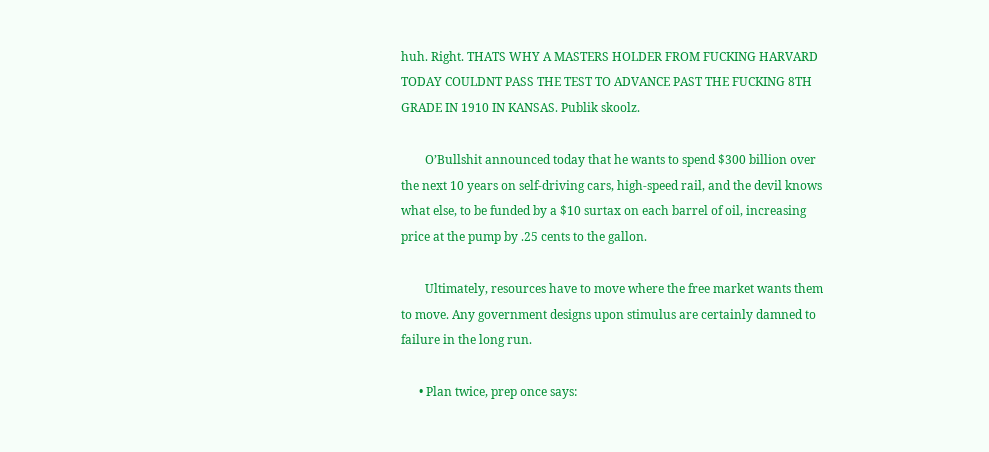huh. Right. THATS WHY A MASTERS HOLDER FROM FUCKING HARVARD TODAY COULDNT PASS THE TEST TO ADVANCE PAST THE FUCKING 8TH GRADE IN 1910 IN KANSAS. Publik skoolz.

        O’Bullshit announced today that he wants to spend $300 billion over the next 10 years on self-driving cars, high-speed rail, and the devil knows what else, to be funded by a $10 surtax on each barrel of oil, increasing price at the pump by .25 cents to the gallon.

        Ultimately, resources have to move where the free market wants them to move. Any government designs upon stimulus are certainly damned to failure in the long run.

      • Plan twice, prep once says: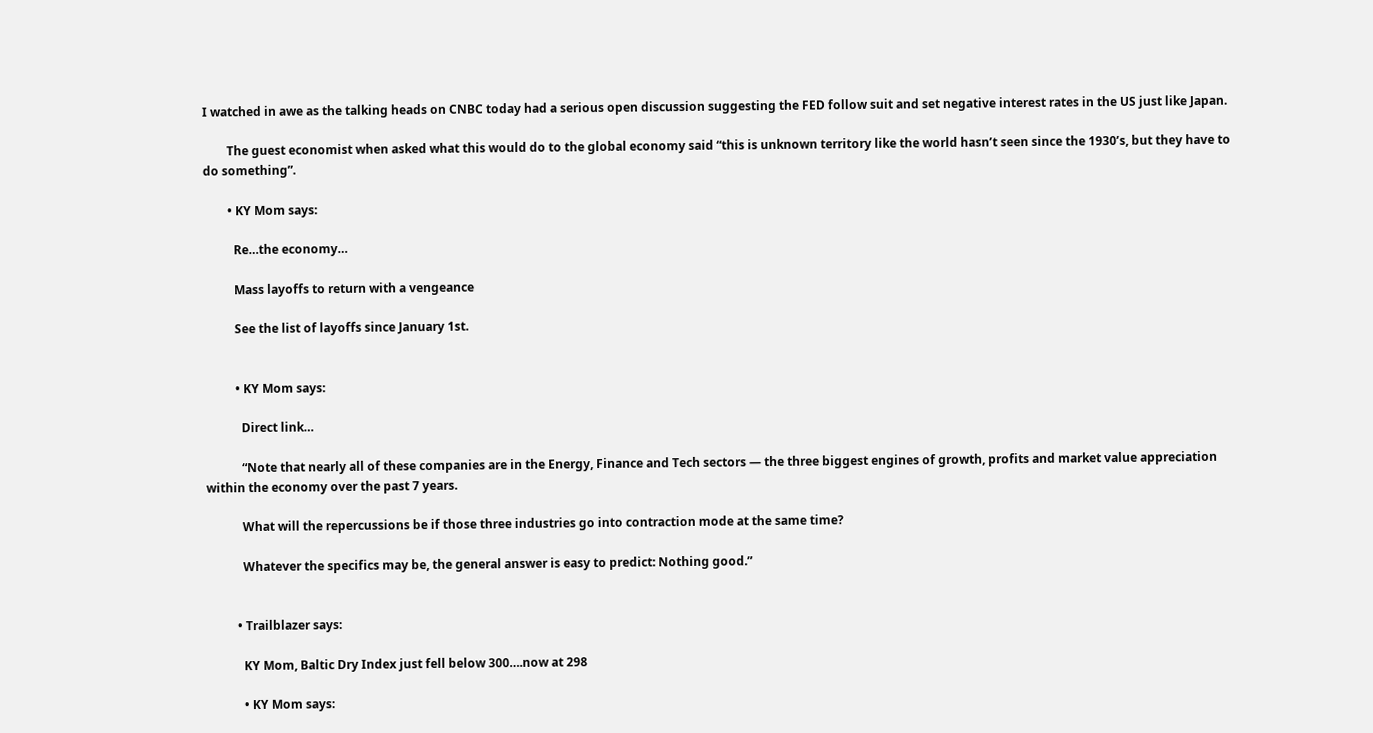I watched in awe as the talking heads on CNBC today had a serious open discussion suggesting the FED follow suit and set negative interest rates in the US just like Japan.

        The guest economist when asked what this would do to the global economy said “this is unknown territory like the world hasn’t seen since the 1930’s, but they have to do something”.

        • KY Mom says:

          Re…the economy…

          Mass layoffs to return with a vengeance

          See the list of layoffs since January 1st.


          • KY Mom says:

            Direct link…

            “Note that nearly all of these companies are in the Energy, Finance and Tech sectors — the three biggest engines of growth, profits and market value appreciation within the economy over the past 7 years.

            What will the repercussions be if those three industries go into contraction mode at the same time?

            Whatever the specifics may be, the general answer is easy to predict: Nothing good.”


          • Trailblazer says:

            KY Mom, Baltic Dry Index just fell below 300….now at 298

            • KY Mom says: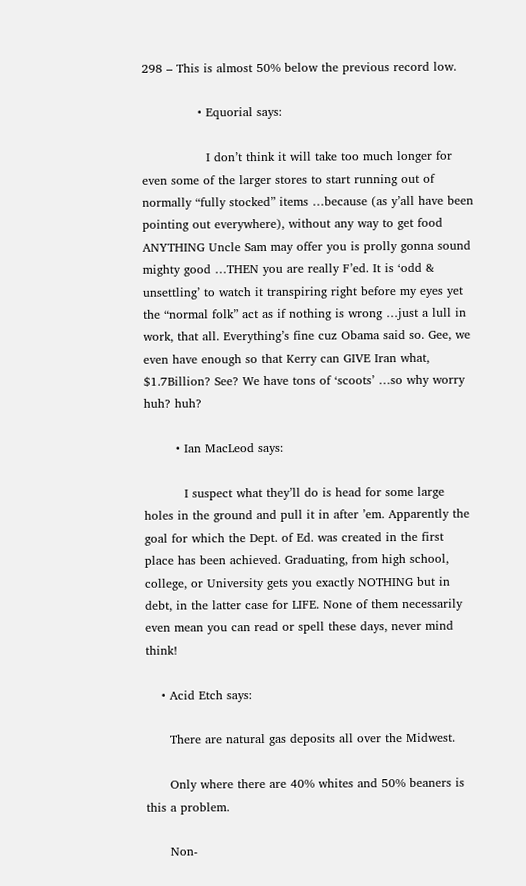298 – This is almost 50% below the previous record low.

              • Equorial says:

                I don’t think it will take too much longer for even some of the larger stores to start running out of normally “fully stocked” items …because (as y’all have been pointing out everywhere), without any way to get food ANYTHING Uncle Sam may offer you is prolly gonna sound mighty good …THEN you are really F’ed. It is ‘odd & unsettling’ to watch it transpiring right before my eyes yet the “normal folk” act as if nothing is wrong …just a lull in work, that all. Everything’s fine cuz Obama said so. Gee, we even have enough so that Kerry can GIVE Iran what, $1.7Billion? See? We have tons of ‘scoots’ …so why worry huh? huh?

        • Ian MacLeod says:

          I suspect what they’ll do is head for some large holes in the ground and pull it in after ’em. Apparently the goal for which the Dept. of Ed. was created in the first place has been achieved. Graduating, from high school, college, or University gets you exactly NOTHING but in debt, in the latter case for LIFE. None of them necessarily even mean you can read or spell these days, never mind think!

    • Acid Etch says:

      There are natural gas deposits all over the Midwest.

      Only where there are 40% whites and 50% beaners is this a problem.

      Non-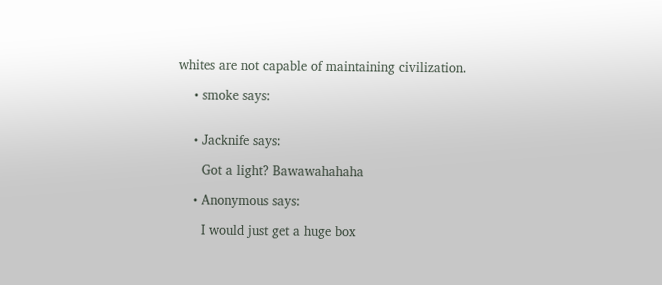whites are not capable of maintaining civilization.

    • smoke says:


    • Jacknife says:

      Got a light? Bawawahahaha

    • Anonymous says:

      I would just get a huge box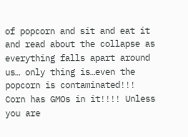of popcorn and sit and eat it and read about the collapse as everything falls apart around us… only thing is…even the popcorn is contaminated!!! Corn has GMOs in it!!!! Unless you are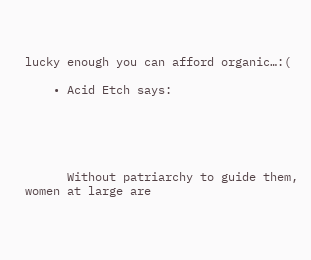lucky enough you can afford organic…:(

    • Acid Etch says:





      Without patriarchy to guide them, women at large are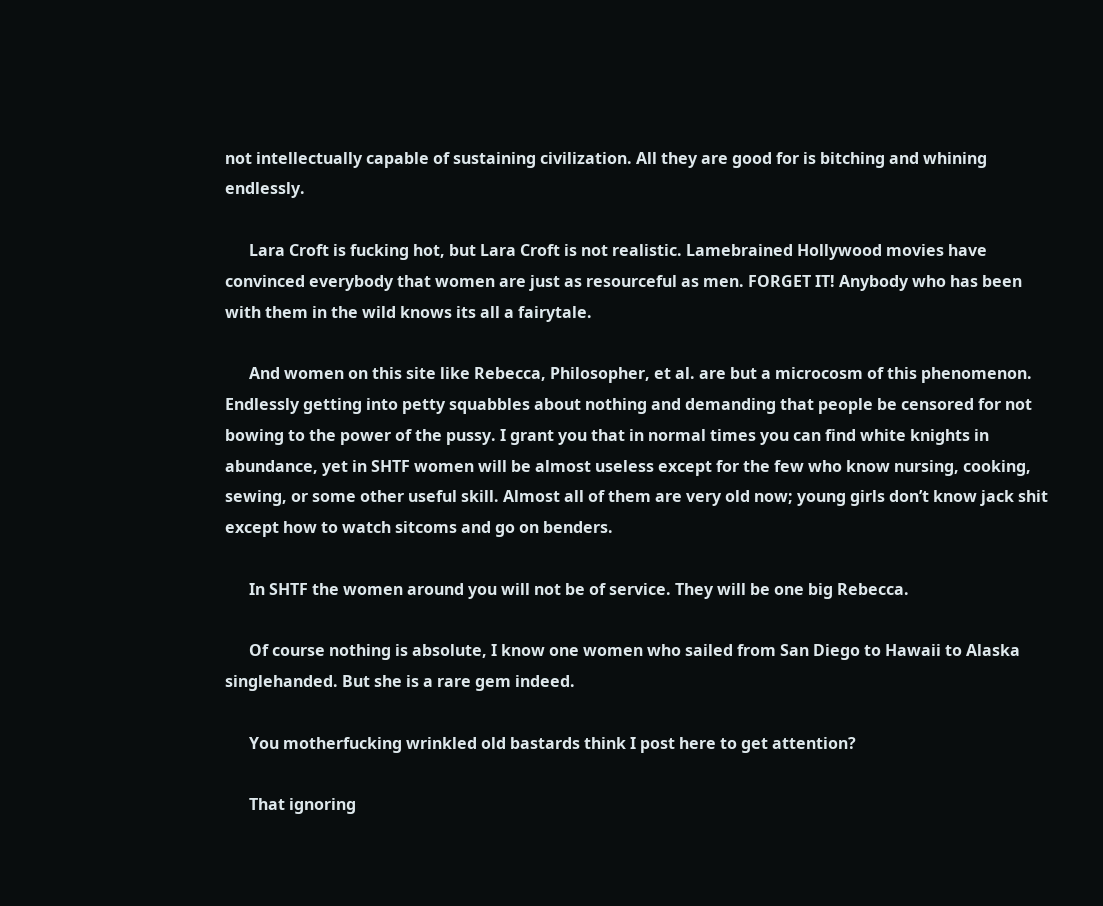not intellectually capable of sustaining civilization. All they are good for is bitching and whining endlessly.

      Lara Croft is fucking hot, but Lara Croft is not realistic. Lamebrained Hollywood movies have convinced everybody that women are just as resourceful as men. FORGET IT! Anybody who has been with them in the wild knows its all a fairytale.

      And women on this site like Rebecca, Philosopher, et al. are but a microcosm of this phenomenon. Endlessly getting into petty squabbles about nothing and demanding that people be censored for not bowing to the power of the pussy. I grant you that in normal times you can find white knights in abundance, yet in SHTF women will be almost useless except for the few who know nursing, cooking, sewing, or some other useful skill. Almost all of them are very old now; young girls don’t know jack shit except how to watch sitcoms and go on benders.

      In SHTF the women around you will not be of service. They will be one big Rebecca.

      Of course nothing is absolute, I know one women who sailed from San Diego to Hawaii to Alaska singlehanded. But she is a rare gem indeed.

      You motherfucking wrinkled old bastards think I post here to get attention?

      That ignoring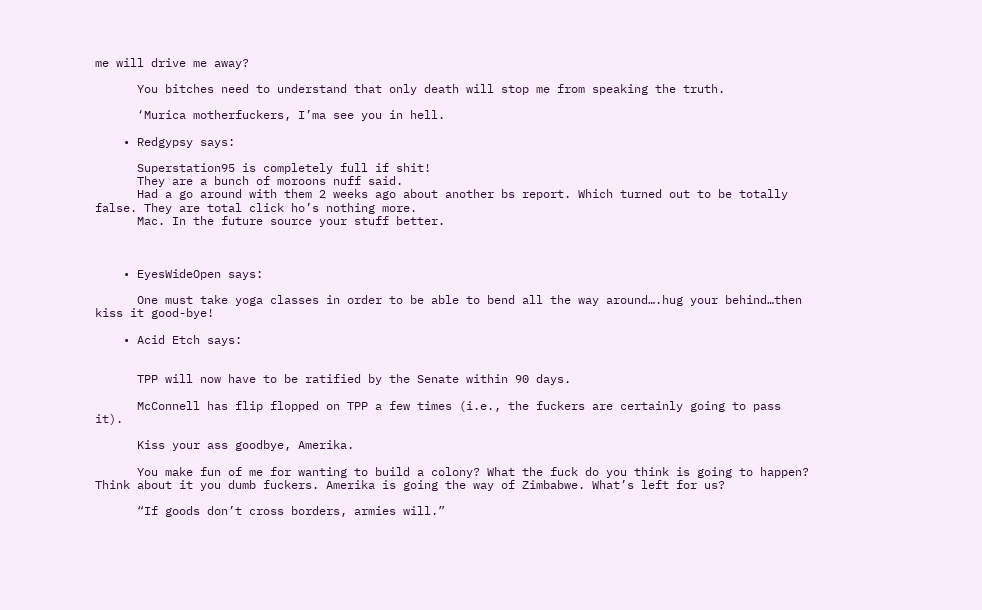me will drive me away?

      You bitches need to understand that only death will stop me from speaking the truth.

      ‘Murica motherfuckers, I’ma see you in hell.

    • Redgypsy says:

      Superstation95 is completely full if shit!
      They are a bunch of moroons nuff said.
      Had a go around with them 2 weeks ago about another bs report. Which turned out to be totally false. They are total click ho’s nothing more.
      Mac. In the future source your stuff better.



    • EyesWideOpen says:

      One must take yoga classes in order to be able to bend all the way around….hug your behind…then kiss it good-bye!

    • Acid Etch says:


      TPP will now have to be ratified by the Senate within 90 days.

      McConnell has flip flopped on TPP a few times (i.e., the fuckers are certainly going to pass it).

      Kiss your ass goodbye, Amerika.

      You make fun of me for wanting to build a colony? What the fuck do you think is going to happen? Think about it you dumb fuckers. Amerika is going the way of Zimbabwe. What’s left for us?

      “If goods don’t cross borders, armies will.”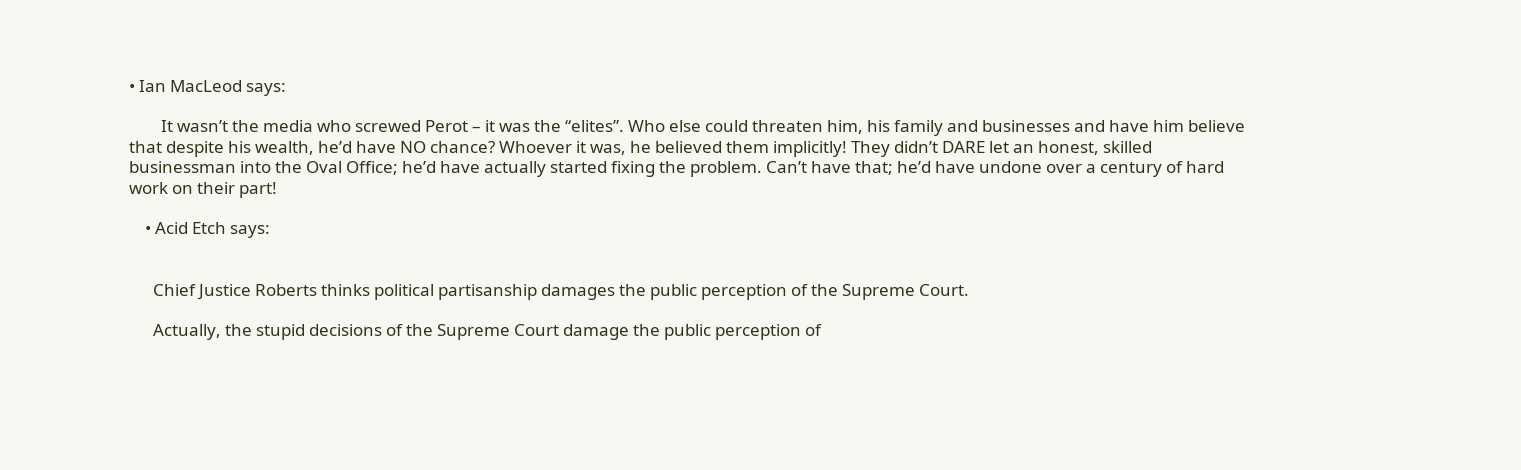• Ian MacLeod says:

        It wasn’t the media who screwed Perot – it was the “elites”. Who else could threaten him, his family and businesses and have him believe that despite his wealth, he’d have NO chance? Whoever it was, he believed them implicitly! They didn’t DARE let an honest, skilled businessman into the Oval Office; he’d have actually started fixing the problem. Can’t have that; he’d have undone over a century of hard work on their part!

    • Acid Etch says:


      Chief Justice Roberts thinks political partisanship damages the public perception of the Supreme Court.

      Actually, the stupid decisions of the Supreme Court damage the public perception of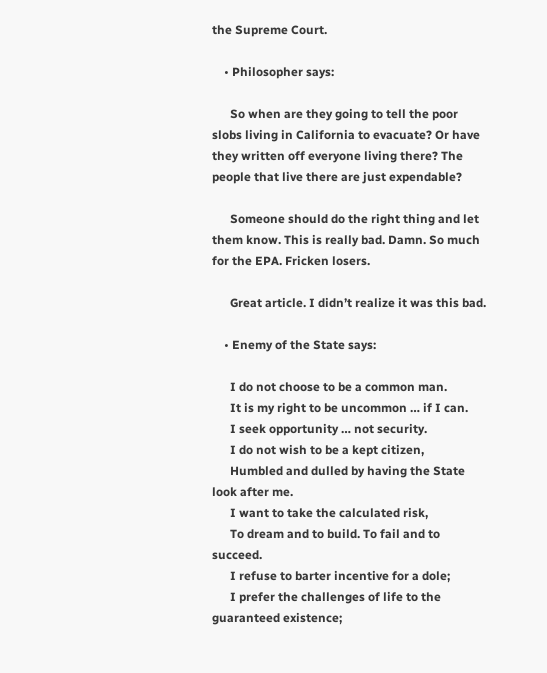the Supreme Court.

    • Philosopher says:

      So when are they going to tell the poor slobs living in California to evacuate? Or have they written off everyone living there? The people that live there are just expendable?

      Someone should do the right thing and let them know. This is really bad. Damn. So much for the EPA. Fricken losers.

      Great article. I didn’t realize it was this bad.

    • Enemy of the State says:

      I do not choose to be a common man.
      It is my right to be uncommon … if I can.
      I seek opportunity … not security.
      I do not wish to be a kept citizen,
      Humbled and dulled by having the State look after me.
      I want to take the calculated risk,
      To dream and to build. To fail and to succeed.
      I refuse to barter incentive for a dole;
      I prefer the challenges of life to the guaranteed existence;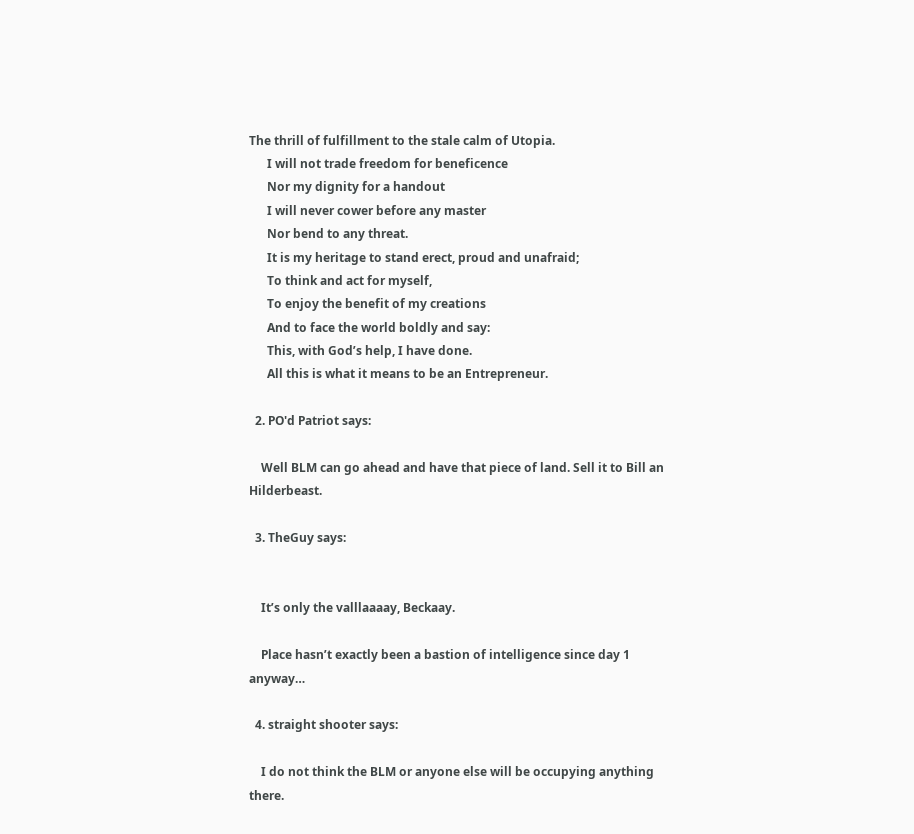The thrill of fulfillment to the stale calm of Utopia.
      I will not trade freedom for beneficence
      Nor my dignity for a handout
      I will never cower before any master
      Nor bend to any threat.
      It is my heritage to stand erect, proud and unafraid;
      To think and act for myself,
      To enjoy the benefit of my creations
      And to face the world boldly and say:
      This, with God’s help, I have done.
      All this is what it means to be an Entrepreneur.

  2. PO'd Patriot says:

    Well BLM can go ahead and have that piece of land. Sell it to Bill an Hilderbeast.

  3. TheGuy says:


    It’s only the valllaaaay, Beckaay.

    Place hasn’t exactly been a bastion of intelligence since day 1 anyway…

  4. straight shooter says:

    I do not think the BLM or anyone else will be occupying anything there.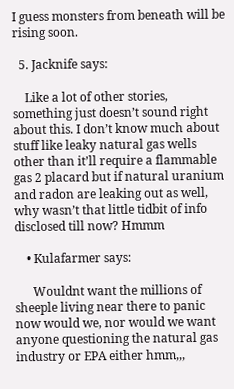I guess monsters from beneath will be rising soon.

  5. Jacknife says:

    Like a lot of other stories, something just doesn’t sound right about this. I don’t know much about stuff like leaky natural gas wells other than it’ll require a flammable gas 2 placard but if natural uranium and radon are leaking out as well, why wasn’t that little tidbit of info disclosed till now? Hmmm

    • Kulafarmer says:

      Wouldnt want the millions of sheeple living near there to panic now would we, nor would we want anyone questioning the natural gas industry or EPA either hmm,,,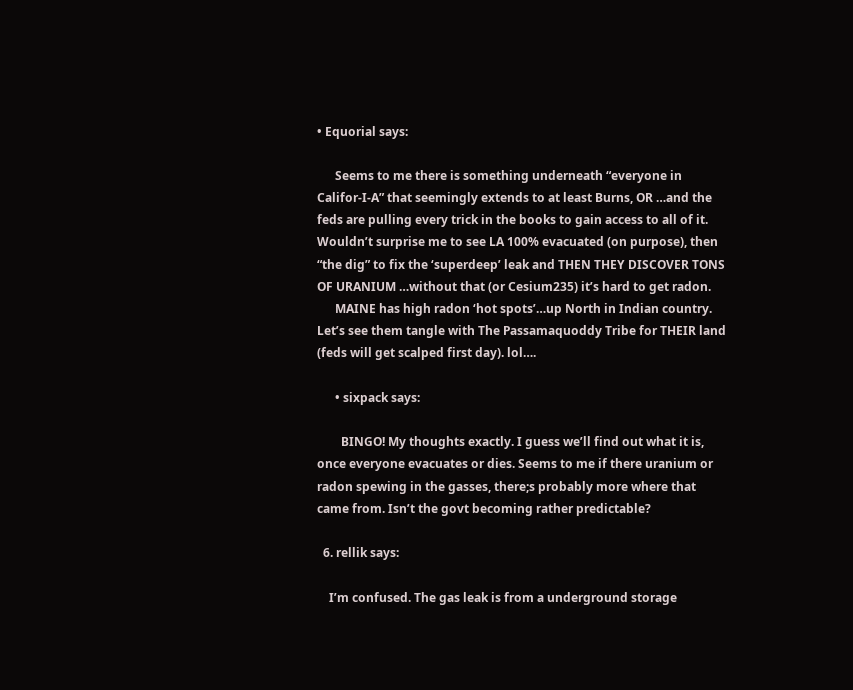• Equorial says:

      Seems to me there is something underneath “everyone in Califor-I-A” that seemingly extends to at least Burns, OR …and the feds are pulling every trick in the books to gain access to all of it. Wouldn’t surprise me to see LA 100% evacuated (on purpose), then “the dig” to fix the ‘superdeep’ leak and THEN THEY DISCOVER TONS OF URANIUM …without that (or Cesium235) it’s hard to get radon.
      MAINE has high radon ‘hot spots’…up North in Indian country. Let’s see them tangle with The Passamaquoddy Tribe for THEIR land (feds will get scalped first day). lol….

      • sixpack says:

        BINGO! My thoughts exactly. I guess we’ll find out what it is, once everyone evacuates or dies. Seems to me if there uranium or radon spewing in the gasses, there;s probably more where that came from. Isn’t the govt becoming rather predictable?

  6. rellik says:

    I’m confused. The gas leak is from a underground storage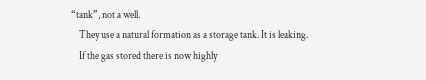“tank”, not a well.
    They use a natural formation as a storage tank. It is leaking.
    If the gas stored there is now highly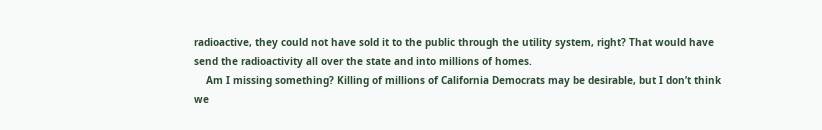radioactive, they could not have sold it to the public through the utility system, right? That would have send the radioactivity all over the state and into millions of homes.
    Am I missing something? Killing of millions of California Democrats may be desirable, but I don’t think we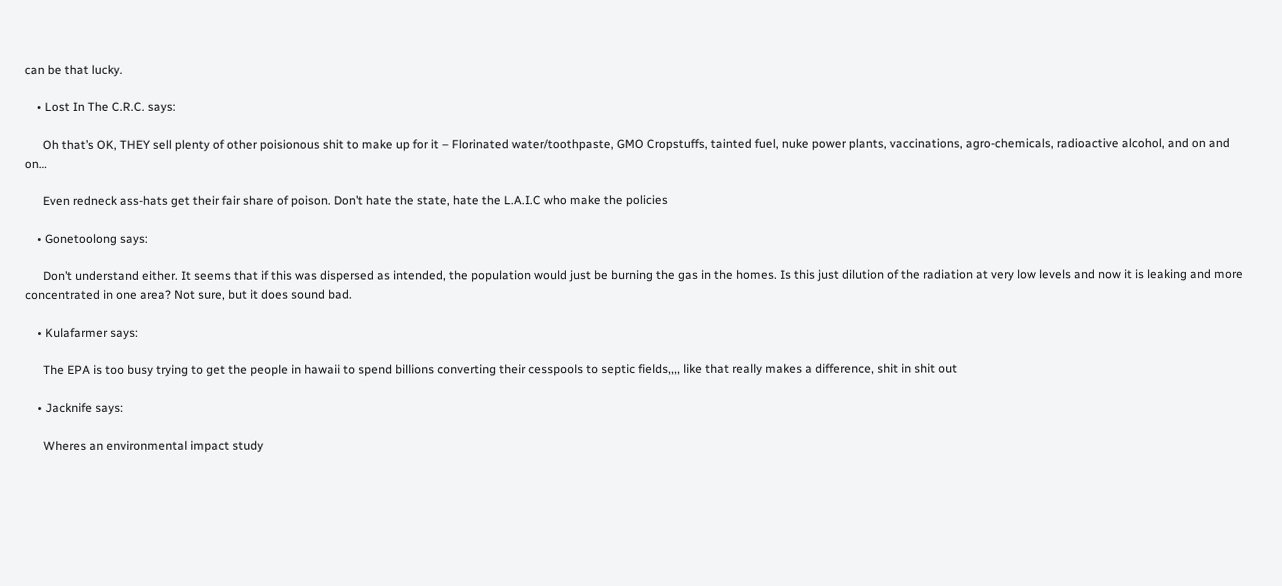can be that lucky.

    • Lost In The C.R.C. says:

      Oh that’s OK, THEY sell plenty of other poisionous shit to make up for it – Florinated water/toothpaste, GMO Cropstuffs, tainted fuel, nuke power plants, vaccinations, agro-chemicals, radioactive alcohol, and on and on…

      Even redneck ass-hats get their fair share of poison. Don’t hate the state, hate the L.A.I.C who make the policies

    • Gonetoolong says:

      Don’t understand either. It seems that if this was dispersed as intended, the population would just be burning the gas in the homes. Is this just dilution of the radiation at very low levels and now it is leaking and more concentrated in one area? Not sure, but it does sound bad.

    • Kulafarmer says:

      The EPA is too busy trying to get the people in hawaii to spend billions converting their cesspools to septic fields,,,, like that really makes a difference, shit in shit out

    • Jacknife says:

      Wheres an environmental impact study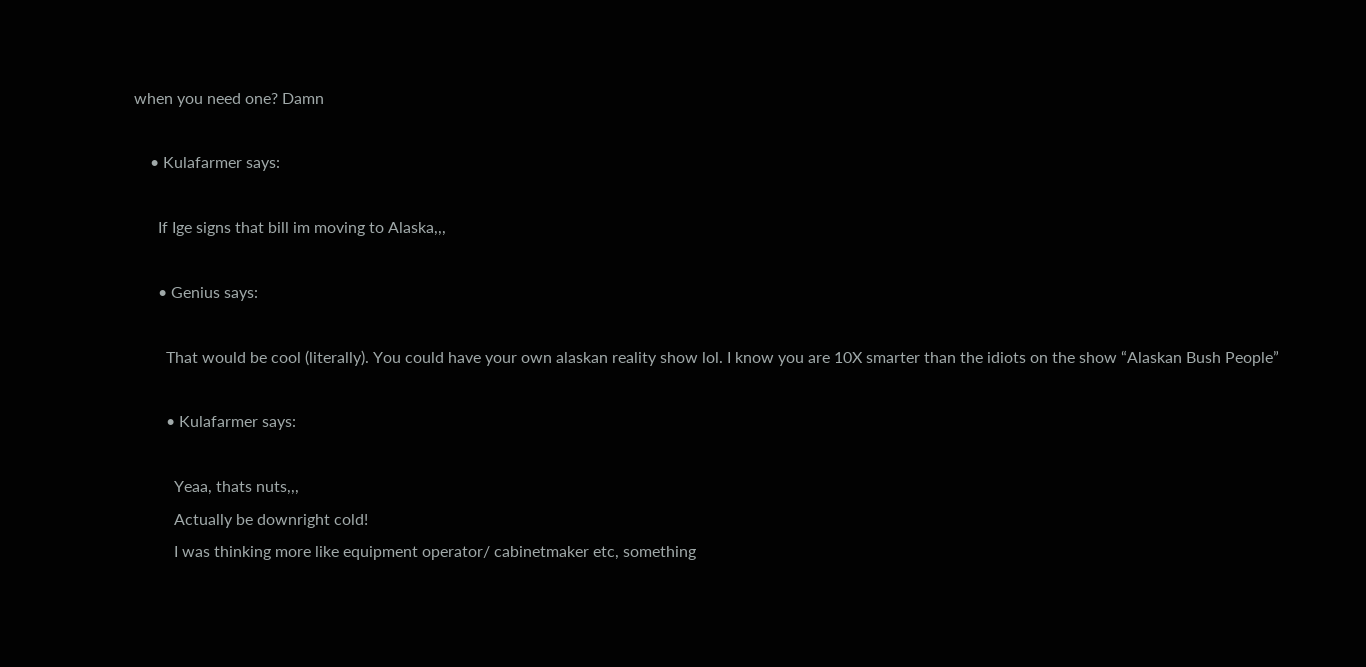when you need one? Damn

    • Kulafarmer says:

      If Ige signs that bill im moving to Alaska,,,

      • Genius says:

        That would be cool (literally). You could have your own alaskan reality show lol. I know you are 10X smarter than the idiots on the show “Alaskan Bush People”

        • Kulafarmer says:

          Yeaa, thats nuts,,,
          Actually be downright cold!
          I was thinking more like equipment operator/ cabinetmaker etc, something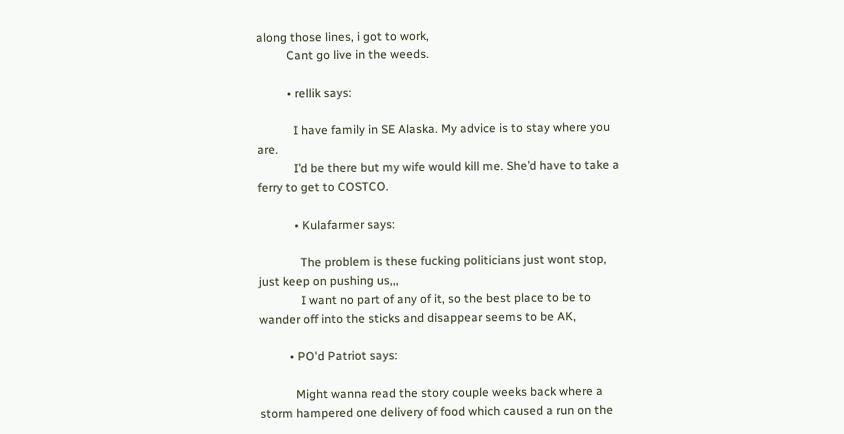along those lines, i got to work,
          Cant go live in the weeds.

          • rellik says:

            I have family in SE Alaska. My advice is to stay where you are.
            I’d be there but my wife would kill me. She’d have to take a ferry to get to COSTCO.

            • Kulafarmer says:

              The problem is these fucking politicians just wont stop, just keep on pushing us,,,
              I want no part of any of it, so the best place to be to wander off into the sticks and disappear seems to be AK,

          • PO'd Patriot says:

            Might wanna read the story couple weeks back where a storm hampered one delivery of food which caused a run on the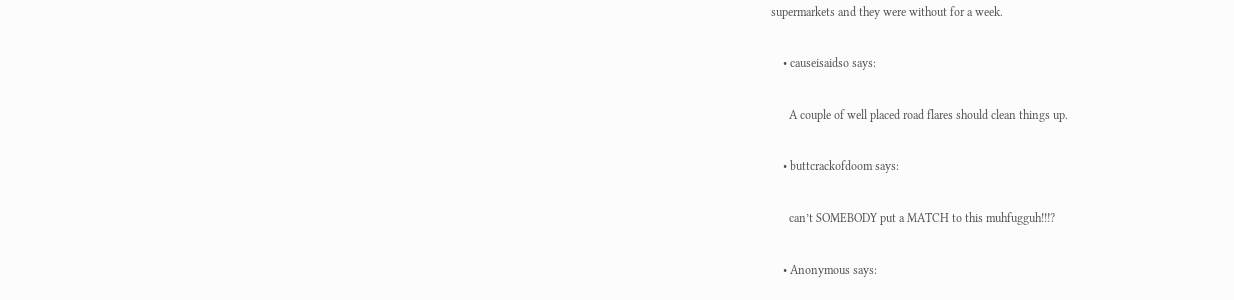supermarkets and they were without for a week.

    • causeisaidso says:

      A couple of well placed road flares should clean things up.

    • buttcrackofdoom says:

      can’t SOMEBODY put a MATCH to this muhfugguh!!!?

    • Anonymous says: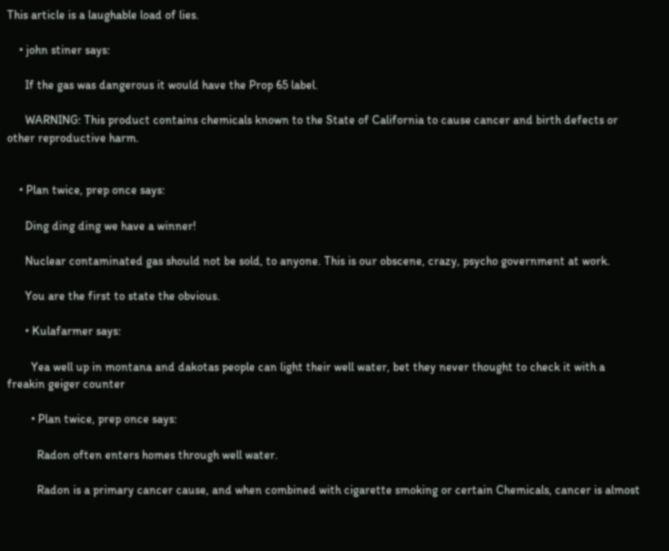This article is a laughable load of lies.

    • john stiner says:

      If the gas was dangerous it would have the Prop 65 label.

      WARNING: This product contains chemicals known to the State of California to cause cancer and birth defects or other reproductive harm.


    • Plan twice, prep once says:

      Ding ding ding we have a winner!

      Nuclear contaminated gas should not be sold, to anyone. This is our obscene, crazy, psycho government at work.

      You are the first to state the obvious.

      • Kulafarmer says:

        Yea well up in montana and dakotas people can light their well water, bet they never thought to check it with a freakin geiger counter

        • Plan twice, prep once says:

          Radon often enters homes through well water.

          Radon is a primary cancer cause, and when combined with cigarette smoking or certain Chemicals, cancer is almost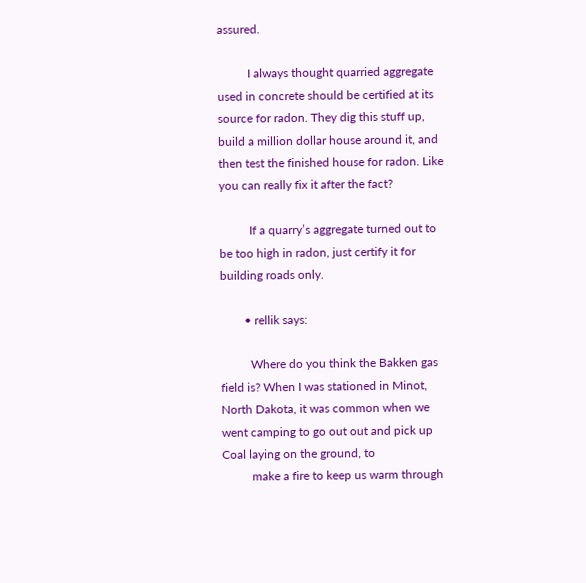assured.

          I always thought quarried aggregate used in concrete should be certified at its source for radon. They dig this stuff up, build a million dollar house around it, and then test the finished house for radon. Like you can really fix it after the fact?

          If a quarry’s aggregate turned out to be too high in radon, just certify it for building roads only.

        • rellik says:

          Where do you think the Bakken gas field is? When I was stationed in Minot, North Dakota, it was common when we went camping to go out out and pick up Coal laying on the ground, to
          make a fire to keep us warm through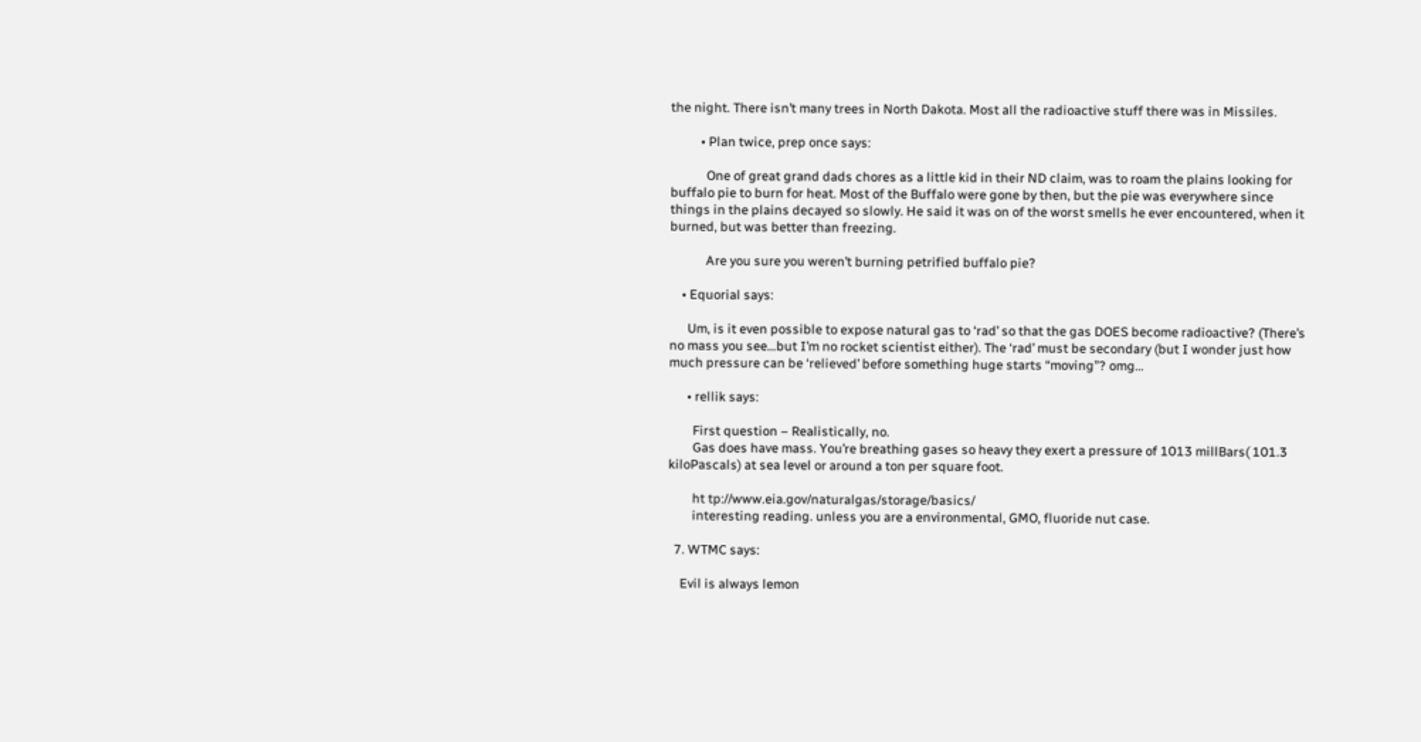the night. There isn’t many trees in North Dakota. Most all the radioactive stuff there was in Missiles.

          • Plan twice, prep once says:

            One of great grand dads chores as a little kid in their ND claim, was to roam the plains looking for buffalo pie to burn for heat. Most of the Buffalo were gone by then, but the pie was everywhere since things in the plains decayed so slowly. He said it was on of the worst smells he ever encountered, when it burned, but was better than freezing.

            Are you sure you weren’t burning petrified buffalo pie?

    • Equorial says:

      Um, is it even possible to expose natural gas to ‘rad’ so that the gas DOES become radioactive? (There’s no mass you see…but I’m no rocket scientist either). The ‘rad’ must be secondary (but I wonder just how much pressure can be ‘relieved’ before something huge starts “moving”? omg…

      • rellik says:

        First question – Realistically, no.
        Gas does have mass. You’re breathing gases so heavy they exert a pressure of 1013 millBars( 101.3 kiloPascals) at sea level or around a ton per square foot.

        ht tp://www.eia.gov/naturalgas/storage/basics/
        interesting reading. unless you are a environmental, GMO, fluoride nut case.

  7. WTMC says:

    Evil is always lemon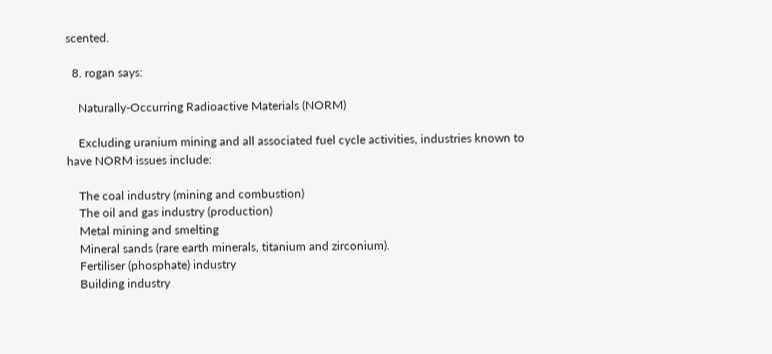scented.

  8. rogan says:

    Naturally-Occurring Radioactive Materials (NORM)

    Excluding uranium mining and all associated fuel cycle activities, industries known to have NORM issues include:

    The coal industry (mining and combustion)
    The oil and gas industry (production)
    Metal mining and smelting
    Mineral sands (rare earth minerals, titanium and zirconium).
    Fertiliser (phosphate) industry
    Building industry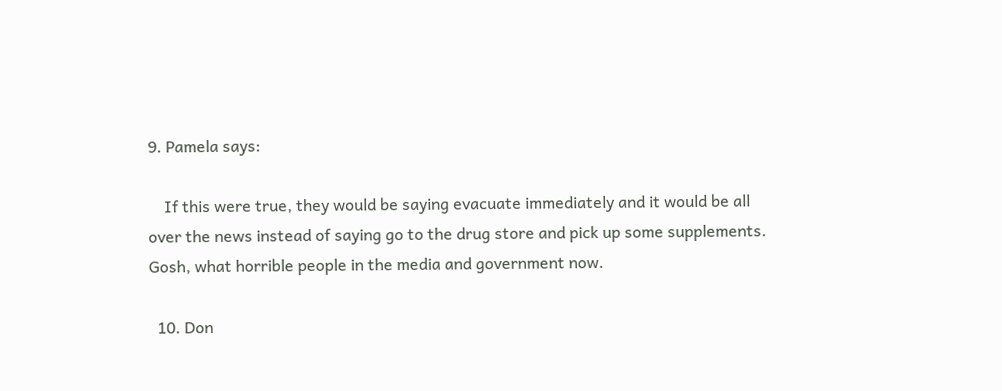9. Pamela says:

    If this were true, they would be saying evacuate immediately and it would be all over the news instead of saying go to the drug store and pick up some supplements. Gosh, what horrible people in the media and government now.

  10. Don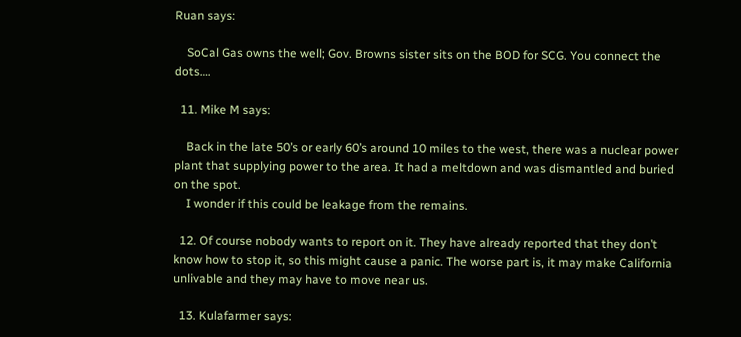Ruan says:

    SoCal Gas owns the well; Gov. Browns sister sits on the BOD for SCG. You connect the dots….

  11. Mike M says:

    Back in the late 50’s or early 60’s around 10 miles to the west, there was a nuclear power plant that supplying power to the area. It had a meltdown and was dismantled and buried on the spot.
    I wonder if this could be leakage from the remains.

  12. Of course nobody wants to report on it. They have already reported that they don’t know how to stop it, so this might cause a panic. The worse part is, it may make California unlivable and they may have to move near us.

  13. Kulafarmer says: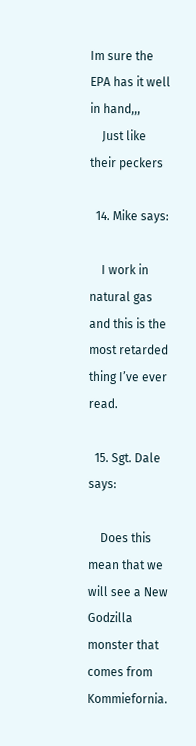Im sure the EPA has it well in hand,,,
    Just like their peckers

  14. Mike says:

    I work in natural gas and this is the most retarded thing I’ve ever read.

  15. Sgt. Dale says:

    Does this mean that we will see a New Godzilla monster that comes from Kommiefornia.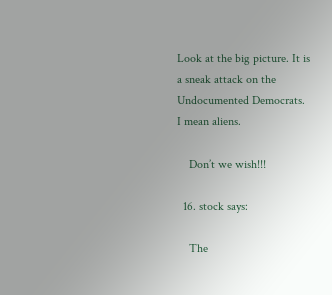Look at the big picture. It is a sneak attack on the Undocumented Democrats. I mean aliens.

    Don’t we wish!!!

  16. stock says:

    The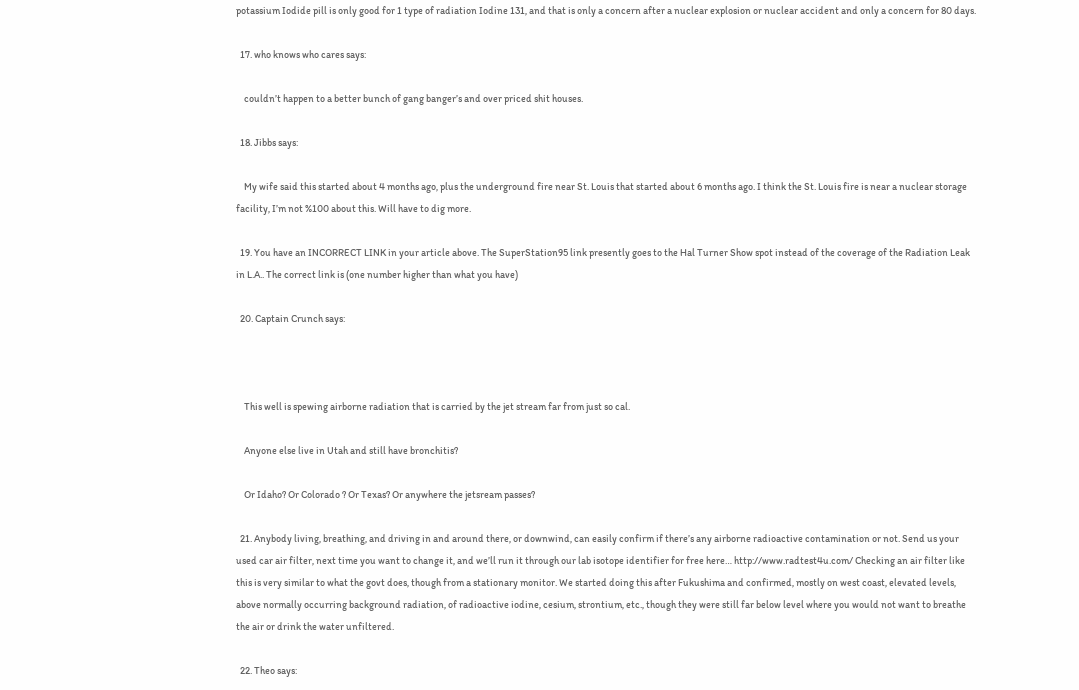potassium Iodide pill is only good for 1 type of radiation Iodine 131, and that is only a concern after a nuclear explosion or nuclear accident and only a concern for 80 days.

  17. who knows who cares says:

    couldn’t happen to a better bunch of gang banger’s and over priced shit houses.

  18. Jibbs says:

    My wife said this started about 4 months ago, plus the underground fire near St. Louis that started about 6 months ago. I think the St. Louis fire is near a nuclear storage facility, I’m not %100 about this. Will have to dig more.

  19. You have an INCORRECT LINK in your article above. The SuperStation95 link presently goes to the Hal Turner Show spot instead of the coverage of the Radiation Leak in L.A.. The correct link is (one number higher than what you have)

  20. Captain Crunch says:



    This well is spewing airborne radiation that is carried by the jet stream far from just so cal.

    Anyone else live in Utah and still have bronchitis?

    Or Idaho? Or Colorado ? Or Texas? Or anywhere the jetsream passes?

  21. Anybody living, breathing, and driving in and around there, or downwind, can easily confirm if there’s any airborne radioactive contamination or not. Send us your used car air filter, next time you want to change it, and we’ll run it through our lab isotope identifier for free here… http://www.radtest4u.com/ Checking an air filter like this is very similar to what the govt does, though from a stationary monitor. We started doing this after Fukushima and confirmed, mostly on west coast, elevated levels, above normally occurring background radiation, of radioactive iodine, cesium, strontium, etc., though they were still far below level where you would not want to breathe the air or drink the water unfiltered.

  22. Theo says: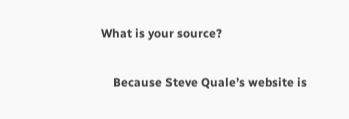What is your source?

    Because Steve Quale’s website is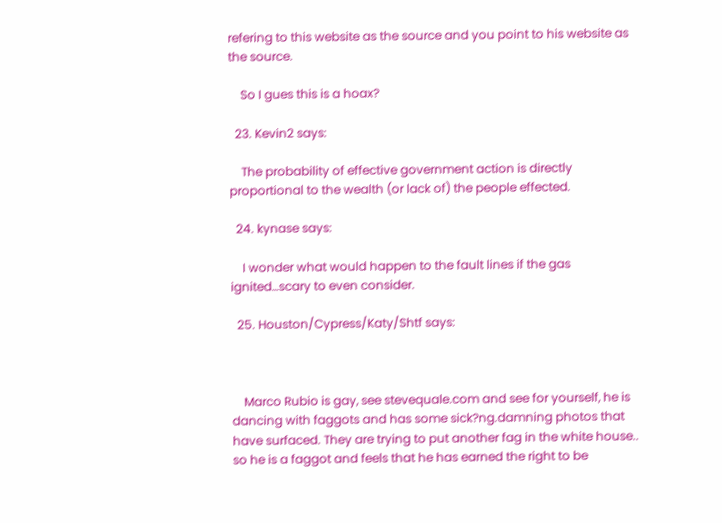refering to this website as the source and you point to his website as the source.

    So I gues this is a hoax?

  23. Kevin2 says:

    The probability of effective government action is directly proportional to the wealth (or lack of) the people effected.

  24. kynase says:

    I wonder what would happen to the fault lines if the gas ignited…scary to even consider.

  25. Houston/Cypress/Katy/Shtf says:



    Marco Rubio is gay, see stevequale.com and see for yourself, he is dancing with faggots and has some sick?ng.damning photos that have surfaced. They are trying to put another fag in the white house.. so he is a faggot and feels that he has earned the right to be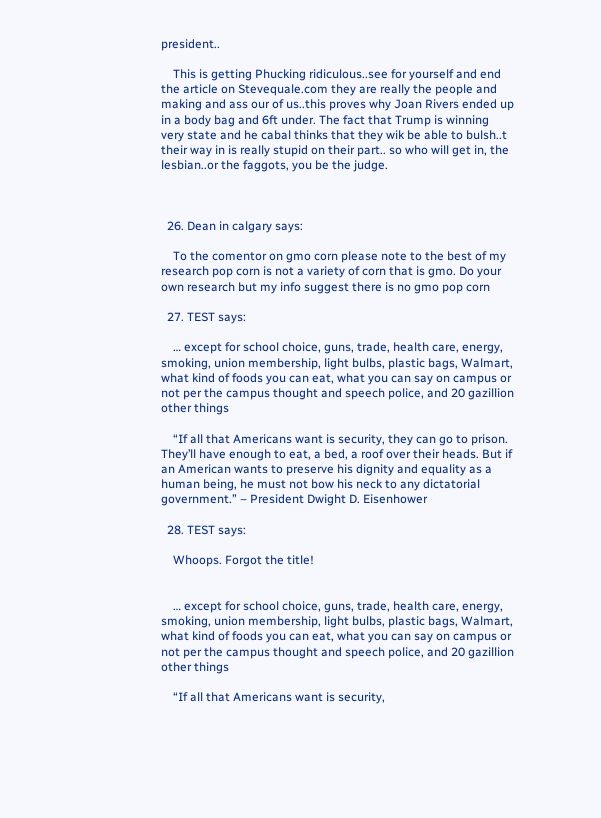president..

    This is getting Phucking ridiculous..see for yourself and end the article on Stevequale.com they are really the people and making and ass our of us..this proves why Joan Rivers ended up in a body bag and 6ft under. The fact that Trump is winning very state and he cabal thinks that they wik be able to bulsh..t their way in is really stupid on their part.. so who will get in, the lesbian..or the faggots, you be the judge.



  26. Dean in calgary says:

    To the comentor on gmo corn please note to the best of my research pop corn is not a variety of corn that is gmo. Do your own research but my info suggest there is no gmo pop corn

  27. TEST says:

    … except for school choice, guns, trade, health care, energy, smoking, union membership, light bulbs, plastic bags, Walmart, what kind of foods you can eat, what you can say on campus or not per the campus thought and speech police, and 20 gazillion other things

    “If all that Americans want is security, they can go to prison. They’ll have enough to eat, a bed, a roof over their heads. But if an American wants to preserve his dignity and equality as a human being, he must not bow his neck to any dictatorial government.” – President Dwight D. Eisenhower

  28. TEST says:

    Whoops. Forgot the title!


    … except for school choice, guns, trade, health care, energy, smoking, union membership, light bulbs, plastic bags, Walmart, what kind of foods you can eat, what you can say on campus or not per the campus thought and speech police, and 20 gazillion other things

    “If all that Americans want is security,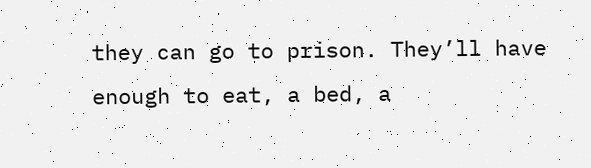they can go to prison. They’ll have enough to eat, a bed, a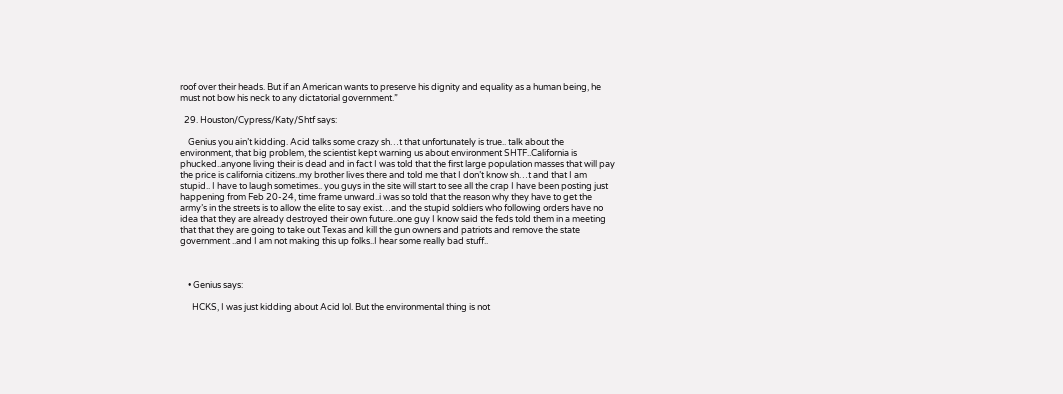roof over their heads. But if an American wants to preserve his dignity and equality as a human being, he must not bow his neck to any dictatorial government.”

  29. Houston/Cypress/Katy/Shtf says:

    Genius you ain’t kidding. Acid talks some crazy sh…t that unfortunately is true.. talk about the environment, that big problem, the scientist kept warning us about environment SHTF..California is phucked..anyone living their is dead and in fact I was told that the first large population masses that will pay the price is california citizens..my brother lives there and told me that I don’t know sh…t and that I am stupid.. I have to laugh sometimes.. you guys in the site will start to see all the crap I have been posting just happening from Feb 20-24, time frame unward..i was so told that the reason why they have to get the army’s in the streets is to allow the elite to say exist…and the stupid soldiers who following orders have no idea that they are already destroyed their own future..one guy I know said the feds told them in a meeting that that they are going to take out Texas and kill the gun owners and patriots and remove the state government ..and I am not making this up folks..I hear some really bad stuff..



    • Genius says:

      HCKS, I was just kidding about Acid lol. But the environmental thing is not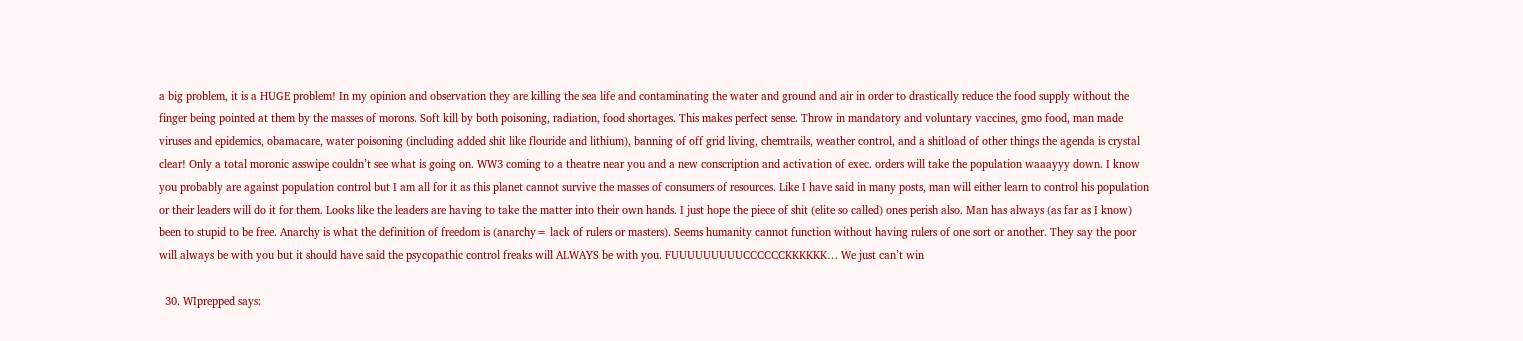a big problem, it is a HUGE problem! In my opinion and observation they are killing the sea life and contaminating the water and ground and air in order to drastically reduce the food supply without the finger being pointed at them by the masses of morons. Soft kill by both poisoning, radiation, food shortages. This makes perfect sense. Throw in mandatory and voluntary vaccines, gmo food, man made viruses and epidemics, obamacare, water poisoning (including added shit like flouride and lithium), banning of off grid living, chemtrails, weather control, and a shitload of other things the agenda is crystal clear! Only a total moronic asswipe couldn’t see what is going on. WW3 coming to a theatre near you and a new conscription and activation of exec. orders will take the population waaayyy down. I know you probably are against population control but I am all for it as this planet cannot survive the masses of consumers of resources. Like I have said in many posts, man will either learn to control his population or their leaders will do it for them. Looks like the leaders are having to take the matter into their own hands. I just hope the piece of shit (elite so called) ones perish also. Man has always (as far as I know) been to stupid to be free. Anarchy is what the definition of freedom is (anarchy= lack of rulers or masters). Seems humanity cannot function without having rulers of one sort or another. They say the poor will always be with you but it should have said the psycopathic control freaks will ALWAYS be with you. FUUUUUUUUUCCCCCCKKKKKK… We just can’t win

  30. WIprepped says: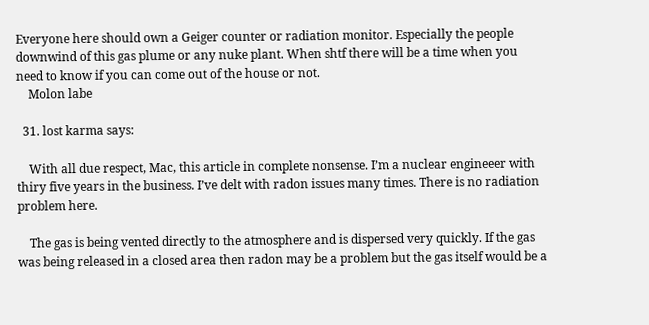Everyone here should own a Geiger counter or radiation monitor. Especially the people downwind of this gas plume or any nuke plant. When shtf there will be a time when you need to know if you can come out of the house or not.
    Molon labe

  31. lost karma says:

    With all due respect, Mac, this article in complete nonsense. I’m a nuclear engineeer with thiry five years in the business. I’ve delt with radon issues many times. There is no radiation problem here.

    The gas is being vented directly to the atmosphere and is dispersed very quickly. If the gas was being released in a closed area then radon may be a problem but the gas itself would be a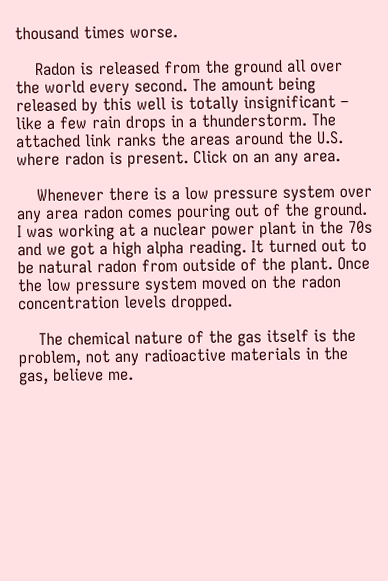thousand times worse.

    Radon is released from the ground all over the world every second. The amount being released by this well is totally insignificant – like a few rain drops in a thunderstorm. The attached link ranks the areas around the U.S. where radon is present. Click on an any area.

    Whenever there is a low pressure system over any area radon comes pouring out of the ground. I was working at a nuclear power plant in the 70s and we got a high alpha reading. It turned out to be natural radon from outside of the plant. Once the low pressure system moved on the radon concentration levels dropped.

    The chemical nature of the gas itself is the problem, not any radioactive materials in the gas, believe me.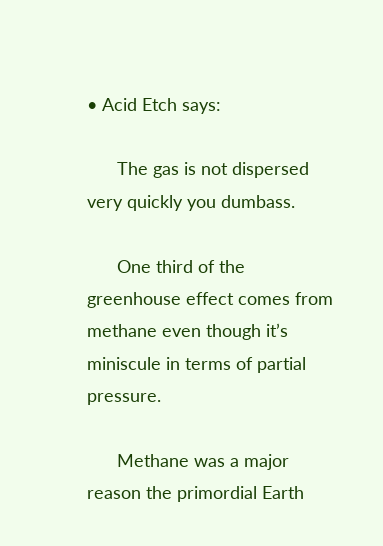• Acid Etch says:

      The gas is not dispersed very quickly you dumbass.

      One third of the greenhouse effect comes from methane even though it’s miniscule in terms of partial pressure.

      Methane was a major reason the primordial Earth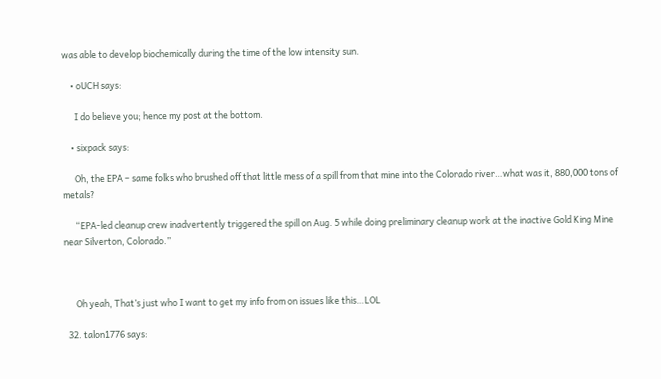was able to develop biochemically during the time of the low intensity sun.

    • oUCH says:

      I do believe you; hence my post at the bottom.

    • sixpack says:

      Oh, the EPA – same folks who brushed off that little mess of a spill from that mine into the Colorado river…what was it, 880,000 tons of metals?

      “EPA-led cleanup crew inadvertently triggered the spill on Aug. 5 while doing preliminary cleanup work at the inactive Gold King Mine near Silverton, Colorado.”



      Oh yeah, That’s just who I want to get my info from on issues like this…LOL

  32. talon1776 says: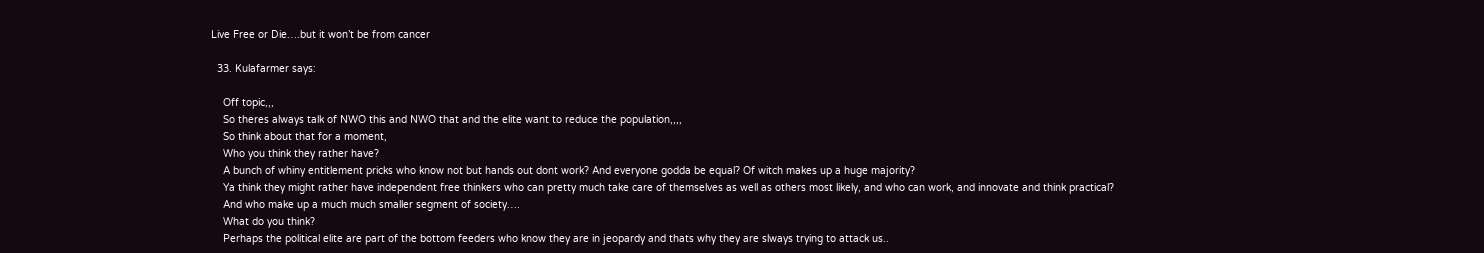Live Free or Die….but it won’t be from cancer

  33. Kulafarmer says:

    Off topic,,,
    So theres always talk of NWO this and NWO that and the elite want to reduce the population,,,,
    So think about that for a moment,
    Who you think they rather have?
    A bunch of whiny entitlement pricks who know not but hands out dont work? And everyone godda be equal? Of witch makes up a huge majority?
    Ya think they might rather have independent free thinkers who can pretty much take care of themselves as well as others most likely, and who can work, and innovate and think practical?
    And who make up a much much smaller segment of society….
    What do you think?
    Perhaps the political elite are part of the bottom feeders who know they are in jeopardy and thats why they are slways trying to attack us..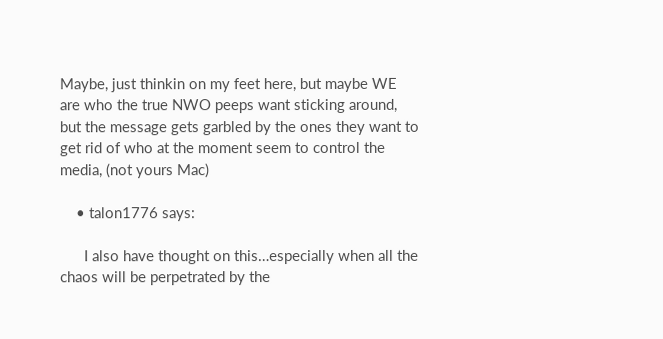Maybe, just thinkin on my feet here, but maybe WE are who the true NWO peeps want sticking around, but the message gets garbled by the ones they want to get rid of who at the moment seem to control the media, (not yours Mac)

    • talon1776 says:

      I also have thought on this…especially when all the chaos will be perpetrated by the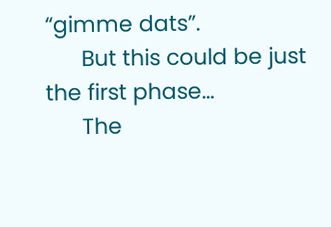“gimme dats”.
      But this could be just the first phase…
      The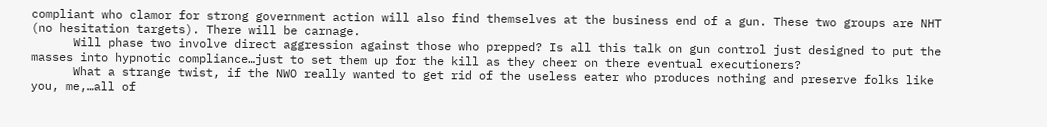compliant who clamor for strong government action will also find themselves at the business end of a gun. These two groups are NHT (no hesitation targets). There will be carnage.
      Will phase two involve direct aggression against those who prepped? Is all this talk on gun control just designed to put the masses into hypnotic compliance…just to set them up for the kill as they cheer on there eventual executioners?
      What a strange twist, if the NWO really wanted to get rid of the useless eater who produces nothing and preserve folks like you, me,…all of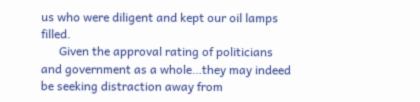us who were diligent and kept our oil lamps filled.
      Given the approval rating of politicians and government as a whole…they may indeed be seeking distraction away from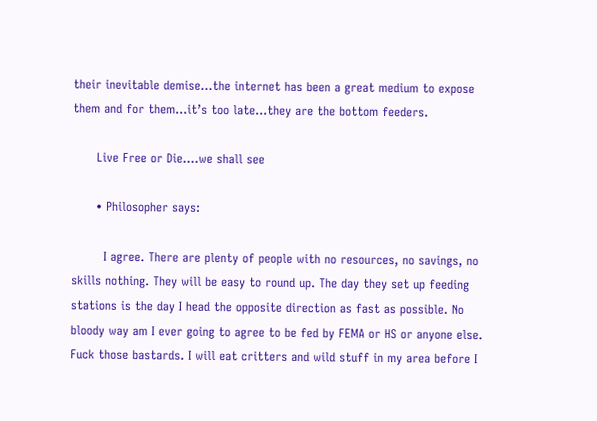their inevitable demise…the internet has been a great medium to expose them and for them…it’s too late…they are the bottom feeders.

      Live Free or Die….we shall see

      • Philosopher says:

        I agree. There are plenty of people with no resources, no savings, no skills nothing. They will be easy to round up. The day they set up feeding stations is the day I head the opposite direction as fast as possible. No bloody way am I ever going to agree to be fed by FEMA or HS or anyone else. Fuck those bastards. I will eat critters and wild stuff in my area before I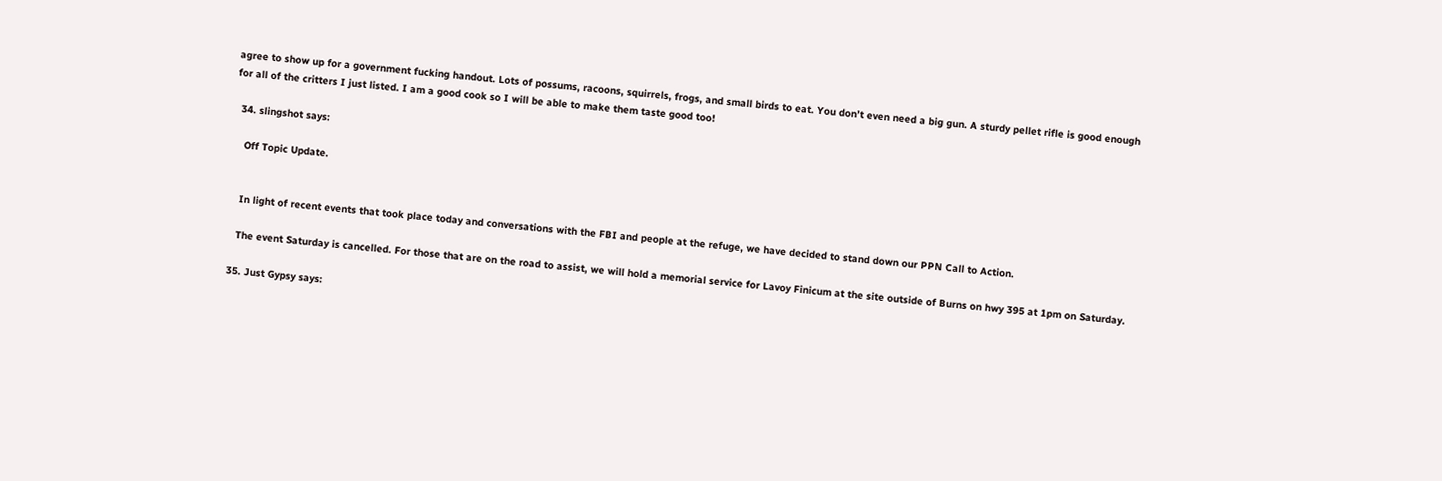agree to show up for a government fucking handout. Lots of possums, racoons, squirrels, frogs, and small birds to eat. You don’t even need a big gun. A sturdy pellet rifle is good enough for all of the critters I just listed. I am a good cook so I will be able to make them taste good too!

  34. slingshot says:

    Off Topic Update.


    In light of recent events that took place today and conversations with the FBI and people at the refuge, we have decided to stand down our PPN Call to Action.

    The event Saturday is cancelled. For those that are on the road to assist, we will hold a memorial service for Lavoy Finicum at the site outside of Burns on hwy 395 at 1pm on Saturday.

  35. Just Gypsy says: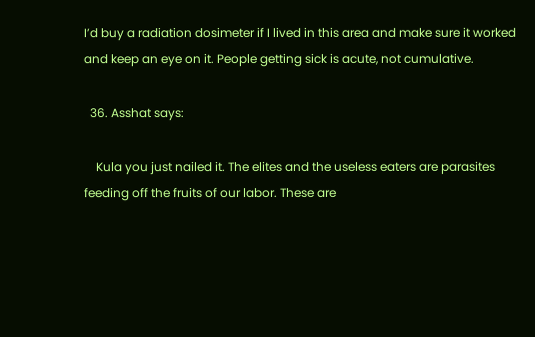I’d buy a radiation dosimeter if I lived in this area and make sure it worked and keep an eye on it. People getting sick is acute, not cumulative.

  36. Asshat says:

    Kula you just nailed it. The elites and the useless eaters are parasites feeding off the fruits of our labor. These are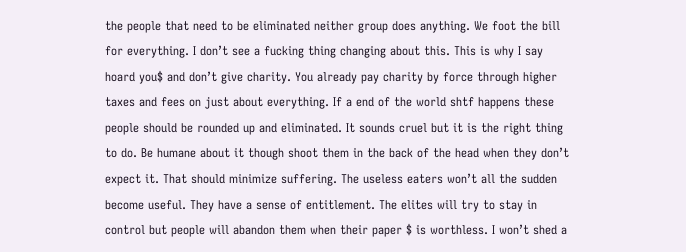the people that need to be eliminated neither group does anything. We foot the bill for everything. I don’t see a fucking thing changing about this. This is why I say hoard you$ and don’t give charity. You already pay charity by force through higher taxes and fees on just about everything. If a end of the world shtf happens these people should be rounded up and eliminated. It sounds cruel but it is the right thing to do. Be humane about it though shoot them in the back of the head when they don’t expect it. That should minimize suffering. The useless eaters won’t all the sudden become useful. They have a sense of entitlement. The elites will try to stay in control but people will abandon them when their paper $ is worthless. I won’t shed a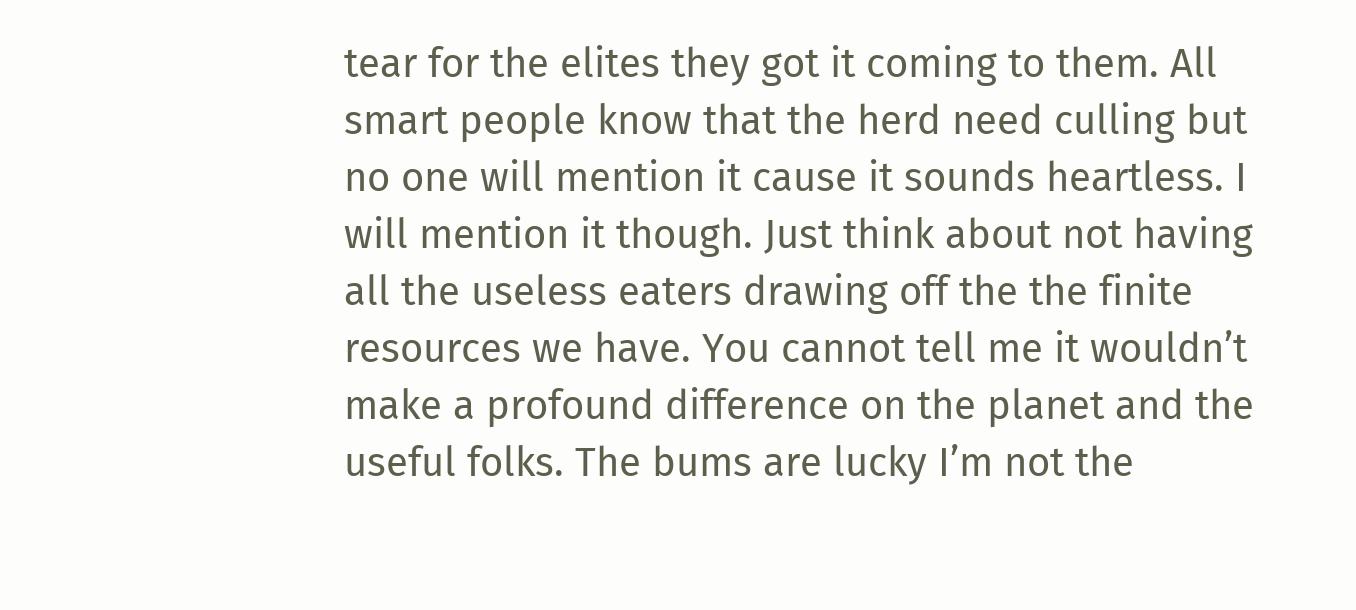tear for the elites they got it coming to them. All smart people know that the herd need culling but no one will mention it cause it sounds heartless. I will mention it though. Just think about not having all the useless eaters drawing off the the finite resources we have. You cannot tell me it wouldn’t make a profound difference on the planet and the useful folks. The bums are lucky I’m not the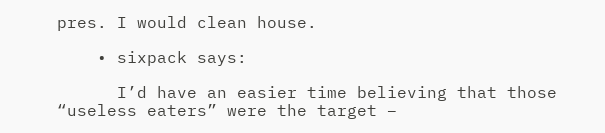pres. I would clean house.

    • sixpack says:

      I’d have an easier time believing that those “useless eaters” were the target –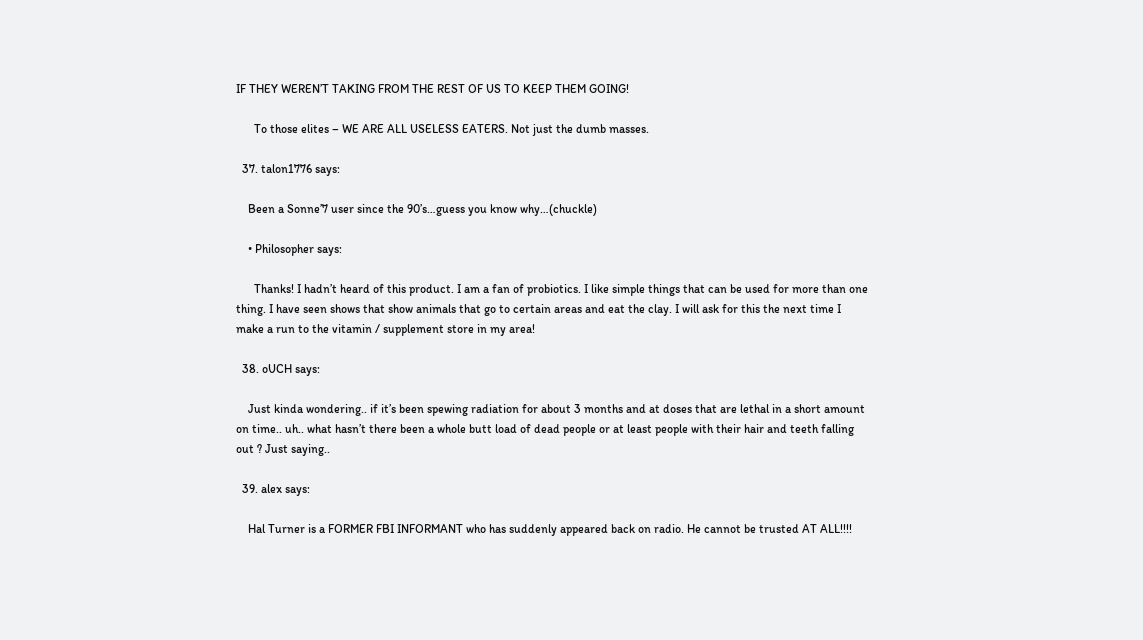IF THEY WEREN’T TAKING FROM THE REST OF US TO KEEP THEM GOING!

      To those elites – WE ARE ALL USELESS EATERS. Not just the dumb masses.

  37. talon1776 says:

    Been a Sonne’7 user since the 90’s…guess you know why…(chuckle)

    • Philosopher says:

      Thanks! I hadn’t heard of this product. I am a fan of probiotics. I like simple things that can be used for more than one thing. I have seen shows that show animals that go to certain areas and eat the clay. I will ask for this the next time I make a run to the vitamin / supplement store in my area!

  38. oUCH says:

    Just kinda wondering.. if it’s been spewing radiation for about 3 months and at doses that are lethal in a short amount on time.. uh.. what hasn’t there been a whole butt load of dead people or at least people with their hair and teeth falling out ? Just saying..

  39. alex says:

    Hal Turner is a FORMER FBI INFORMANT who has suddenly appeared back on radio. He cannot be trusted AT ALL!!!!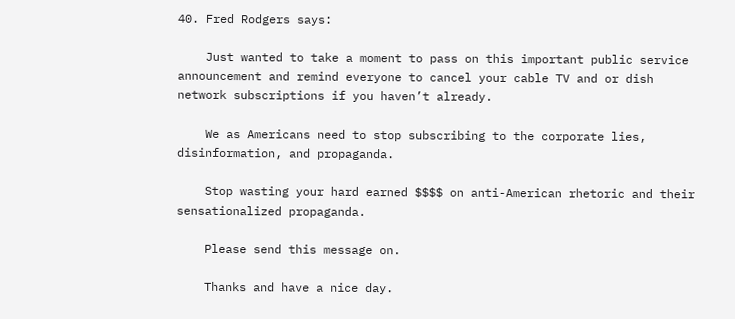40. Fred Rodgers says:

    Just wanted to take a moment to pass on this important public service announcement and remind everyone to cancel your cable TV and or dish network subscriptions if you haven’t already.

    We as Americans need to stop subscribing to the corporate lies, disinformation, and propaganda.

    Stop wasting your hard earned $$$$ on anti-American rhetoric and their sensationalized propaganda.

    Please send this message on.

    Thanks and have a nice day.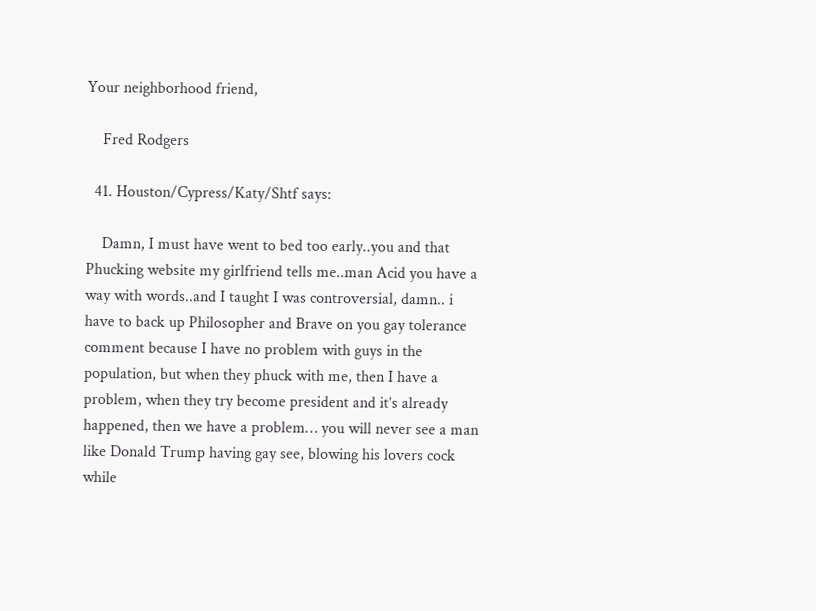Your neighborhood friend,

    Fred Rodgers

  41. Houston/Cypress/Katy/Shtf says:

    Damn, I must have went to bed too early..you and that Phucking website my girlfriend tells me..man Acid you have a way with words..and I taught I was controversial, damn.. i have to back up Philosopher and Brave on you gay tolerance comment because I have no problem with guys in the population, but when they phuck with me, then I have a problem, when they try become president and it’s already happened, then we have a problem… you will never see a man like Donald Trump having gay see, blowing his lovers cock while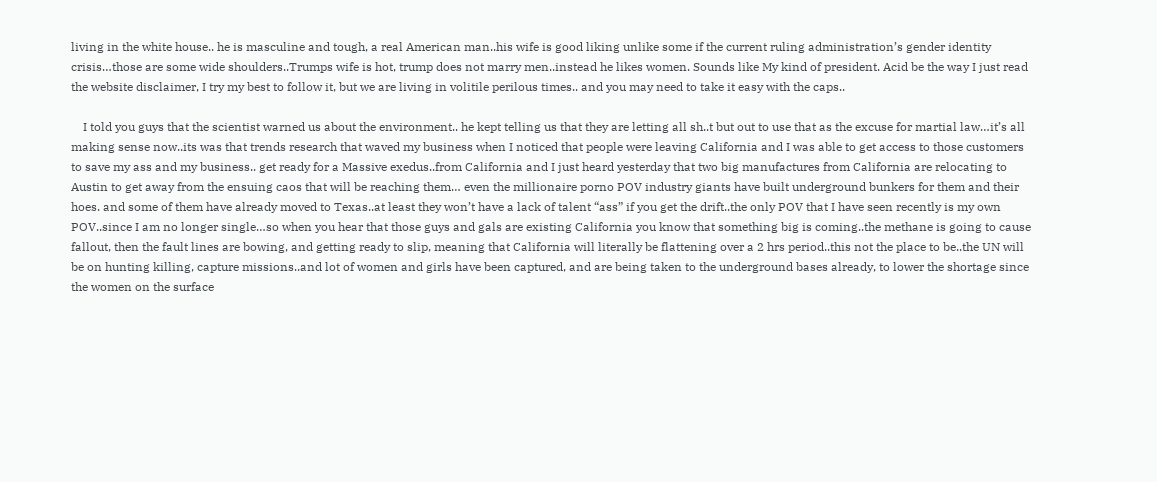living in the white house.. he is masculine and tough, a real American man..his wife is good liking unlike some if the current ruling administration’s gender identity crisis…those are some wide shoulders..Trumps wife is hot, trump does not marry men..instead he likes women. Sounds like My kind of president. Acid be the way I just read the website disclaimer, I try my best to follow it, but we are living in volitile perilous times.. and you may need to take it easy with the caps..

    I told you guys that the scientist warned us about the environment.. he kept telling us that they are letting all sh..t but out to use that as the excuse for martial law…it’s all making sense now..its was that trends research that waved my business when I noticed that people were leaving California and I was able to get access to those customers to save my ass and my business.. get ready for a Massive exedus..from California and I just heard yesterday that two big manufactures from California are relocating to Austin to get away from the ensuing caos that will be reaching them… even the millionaire porno POV industry giants have built underground bunkers for them and their hoes. and some of them have already moved to Texas..at least they won’t have a lack of talent “ass” if you get the drift..the only POV that I have seen recently is my own POV..since I am no longer single…so when you hear that those guys and gals are existing California you know that something big is coming..the methane is going to cause fallout, then the fault lines are bowing, and getting ready to slip, meaning that California will literally be flattening over a 2 hrs period..this not the place to be..the UN will be on hunting killing, capture missions..and lot of women and girls have been captured, and are being taken to the underground bases already, to lower the shortage since the women on the surface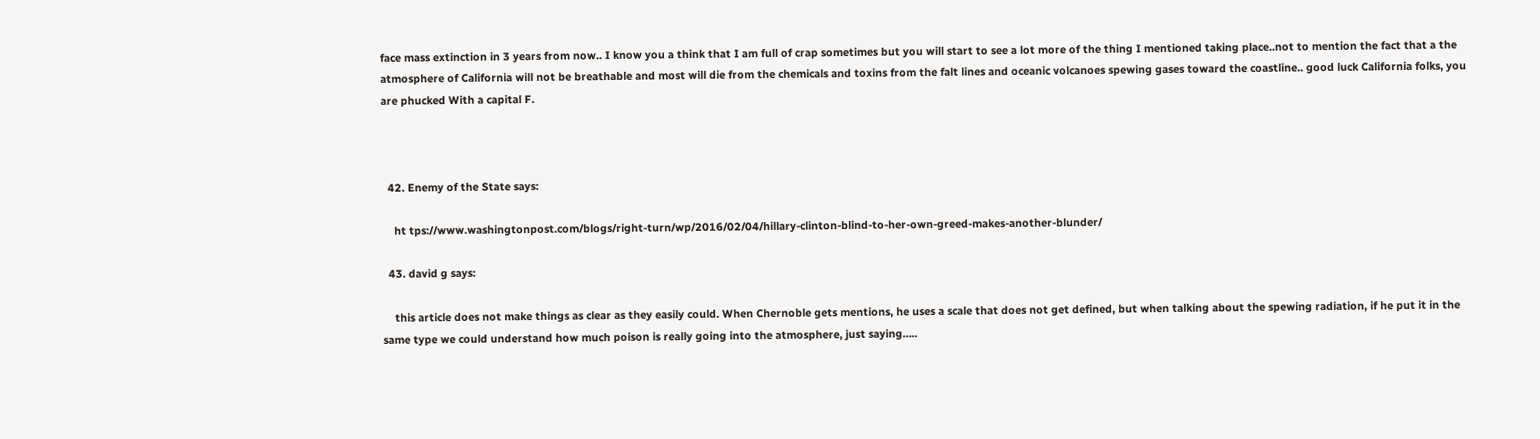face mass extinction in 3 years from now.. I know you a think that I am full of crap sometimes but you will start to see a lot more of the thing I mentioned taking place..not to mention the fact that a the atmosphere of California will not be breathable and most will die from the chemicals and toxins from the falt lines and oceanic volcanoes spewing gases toward the coastline.. good luck California folks, you are phucked With a capital F.



  42. Enemy of the State says:

    ht tps://www.washingtonpost.com/blogs/right-turn/wp/2016/02/04/hillary-clinton-blind-to-her-own-greed-makes-another-blunder/

  43. david g says:

    this article does not make things as clear as they easily could. When Chernoble gets mentions, he uses a scale that does not get defined, but when talking about the spewing radiation, if he put it in the same type we could understand how much poison is really going into the atmosphere, just saying…..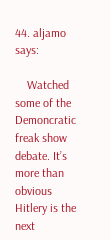44. aljamo says:

    Watched some of the Demoncratic freak show debate. It’s more than obvious Hitlery is the next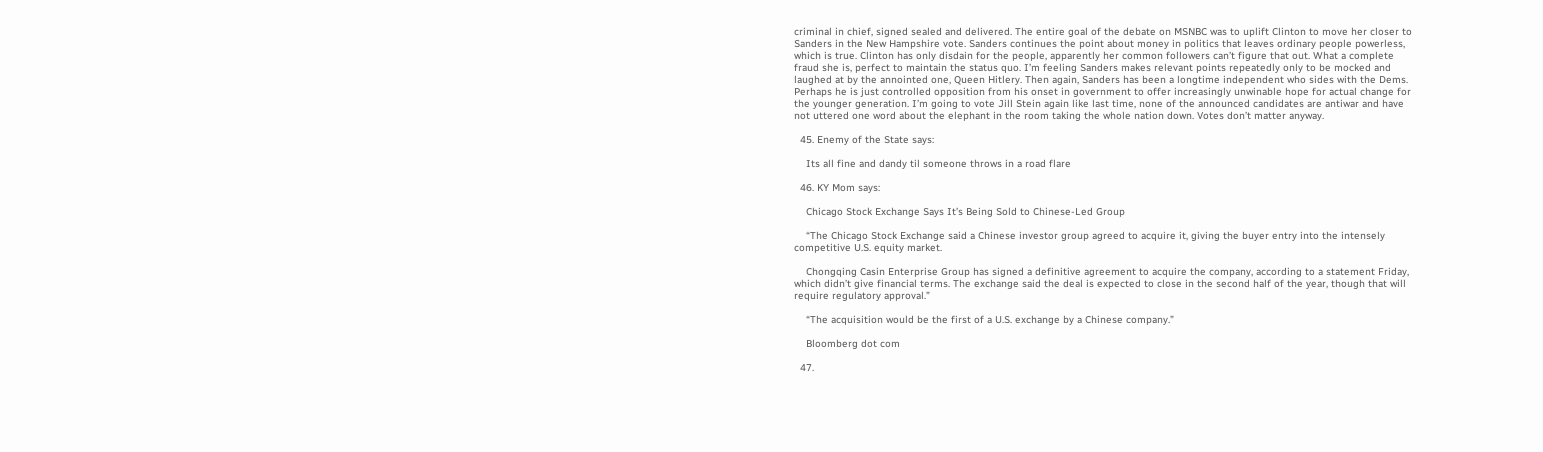criminal in chief, signed sealed and delivered. The entire goal of the debate on MSNBC was to uplift Clinton to move her closer to Sanders in the New Hampshire vote. Sanders continues the point about money in politics that leaves ordinary people powerless, which is true. Clinton has only disdain for the people, apparently her common followers can’t figure that out. What a complete fraud she is, perfect to maintain the status quo. I’m feeling Sanders makes relevant points repeatedly only to be mocked and laughed at by the annointed one, Queen Hitlery. Then again, Sanders has been a longtime independent who sides with the Dems. Perhaps he is just controlled opposition from his onset in government to offer increasingly unwinable hope for actual change for the younger generation. I’m going to vote Jill Stein again like last time, none of the announced candidates are antiwar and have not uttered one word about the elephant in the room taking the whole nation down. Votes don’t matter anyway.

  45. Enemy of the State says:

    Its all fine and dandy til someone throws in a road flare

  46. KY Mom says:

    Chicago Stock Exchange Says It’s Being Sold to Chinese-Led Group

    “The Chicago Stock Exchange said a Chinese investor group agreed to acquire it, giving the buyer entry into the intensely competitive U.S. equity market.

    Chongqing Casin Enterprise Group has signed a definitive agreement to acquire the company, according to a statement Friday, which didn’t give financial terms. The exchange said the deal is expected to close in the second half of the year, though that will require regulatory approval.”

    “The acquisition would be the first of a U.S. exchange by a Chinese company.”

    Bloomberg dot com

  47.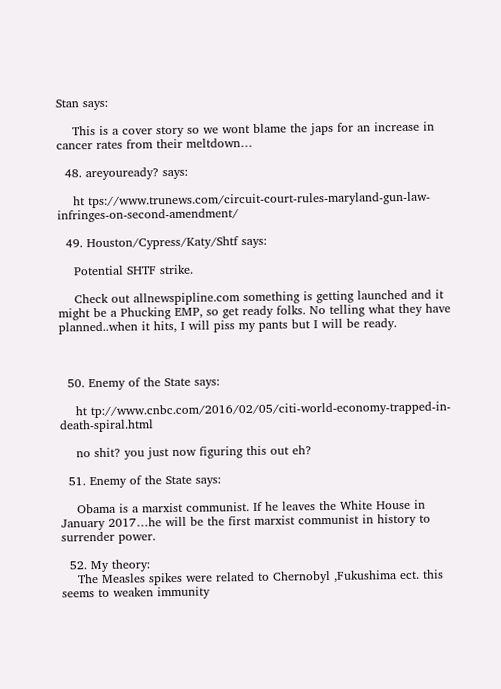Stan says:

    This is a cover story so we wont blame the japs for an increase in cancer rates from their meltdown…

  48. areyouready? says:

    ht tps://www.trunews.com/circuit-court-rules-maryland-gun-law-infringes-on-second-amendment/

  49. Houston/Cypress/Katy/Shtf says:

    Potential SHTF strike.

    Check out allnewspipline.com something is getting launched and it might be a Phucking EMP, so get ready folks. No telling what they have planned..when it hits, I will piss my pants but I will be ready.



  50. Enemy of the State says:

    ht tp://www.cnbc.com/2016/02/05/citi-world-economy-trapped-in-death-spiral.html

    no shit? you just now figuring this out eh?

  51. Enemy of the State says:

    Obama is a marxist communist. If he leaves the White House in January 2017…he will be the first marxist communist in history to surrender power.

  52. My theory:
    The Measles spikes were related to Chernobyl ,Fukushima ect. this seems to weaken immunity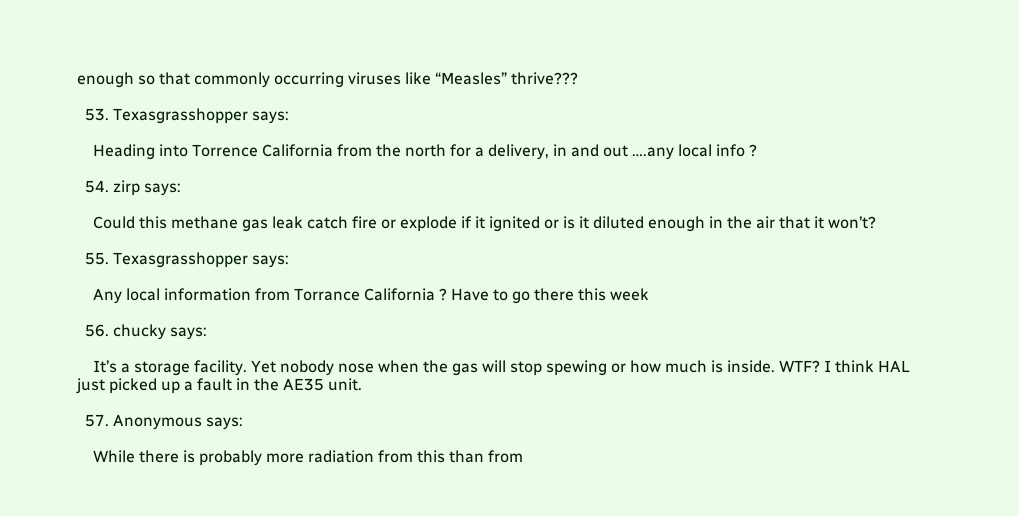enough so that commonly occurring viruses like “Measles” thrive???

  53. Texasgrasshopper says:

    Heading into Torrence California from the north for a delivery, in and out ….any local info ?

  54. zirp says:

    Could this methane gas leak catch fire or explode if it ignited or is it diluted enough in the air that it won’t?

  55. Texasgrasshopper says:

    Any local information from Torrance California ? Have to go there this week

  56. chucky says:

    It’s a storage facility. Yet nobody nose when the gas will stop spewing or how much is inside. WTF? I think HAL just picked up a fault in the AE35 unit.

  57. Anonymous says:

    While there is probably more radiation from this than from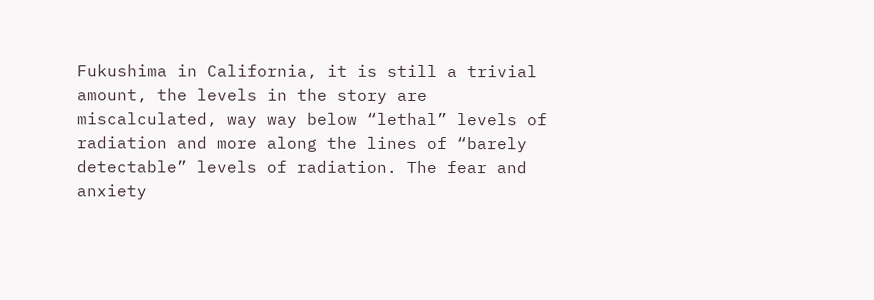Fukushima in California, it is still a trivial amount, the levels in the story are miscalculated, way way below “lethal” levels of radiation and more along the lines of “barely detectable” levels of radiation. The fear and anxiety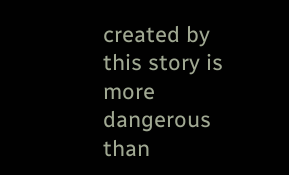created by this story is more dangerous than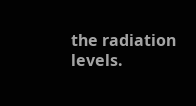the radiation levels.